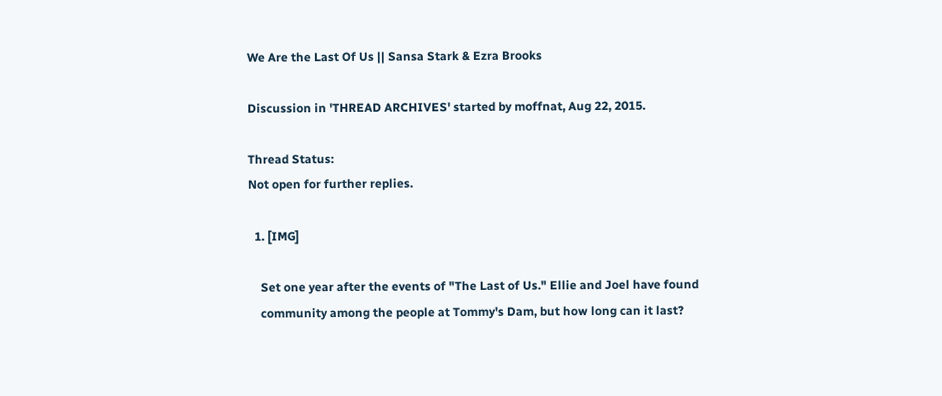We Are the Last Of Us || Sansa Stark & Ezra Brooks

Discussion in 'THREAD ARCHIVES' started by moffnat, Aug 22, 2015.

Thread Status:
Not open for further replies.

  1. [IMG]

    Set one year after the events of "The Last of Us." Ellie and Joel have found
    community among the people at Tommy's Dam, but how long can it last?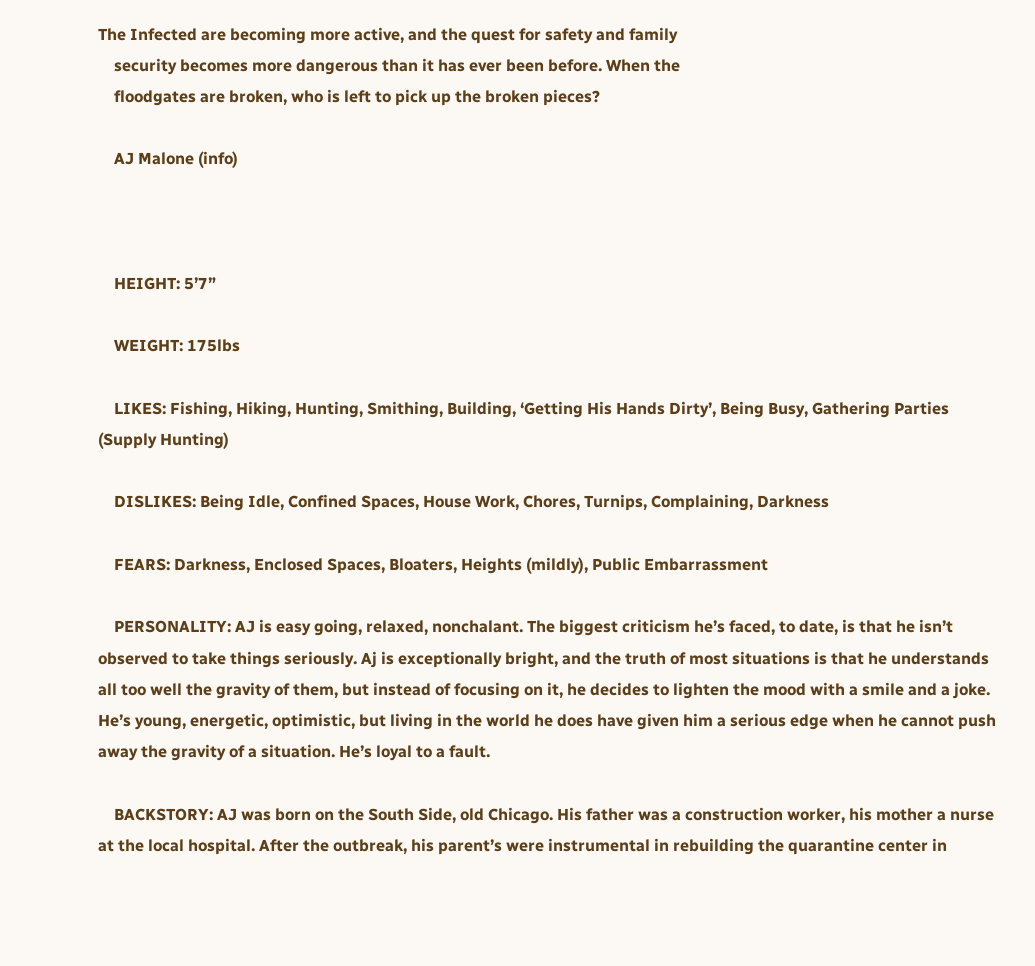The Infected are becoming more active, and the quest for safety and family
    security becomes more dangerous than it has ever been before. When the
    floodgates are broken, who is left to pick up the broken pieces?

    AJ Malone (info)



    HEIGHT: 5’7”

    WEIGHT: 175lbs

    LIKES: Fishing, Hiking, Hunting, Smithing, Building, ‘Getting His Hands Dirty’, Being Busy, Gathering Parties (Supply Hunting)

    DISLIKES: Being Idle, Confined Spaces, House Work, Chores, Turnips, Complaining, Darkness

    FEARS: Darkness, Enclosed Spaces, Bloaters, Heights (mildly), Public Embarrassment

    PERSONALITY: AJ is easy going, relaxed, nonchalant. The biggest criticism he’s faced, to date, is that he isn’t observed to take things seriously. Aj is exceptionally bright, and the truth of most situations is that he understands all too well the gravity of them, but instead of focusing on it, he decides to lighten the mood with a smile and a joke. He’s young, energetic, optimistic, but living in the world he does have given him a serious edge when he cannot push away the gravity of a situation. He’s loyal to a fault.

    BACKSTORY: AJ was born on the South Side, old Chicago. His father was a construction worker, his mother a nurse at the local hospital. After the outbreak, his parent’s were instrumental in rebuilding the quarantine center in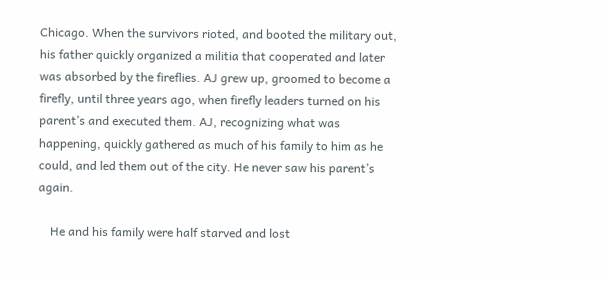Chicago. When the survivors rioted, and booted the military out, his father quickly organized a militia that cooperated and later was absorbed by the fireflies. AJ grew up, groomed to become a firefly, until three years ago, when firefly leaders turned on his parent’s and executed them. AJ, recognizing what was happening, quickly gathered as much of his family to him as he could, and led them out of the city. He never saw his parent’s again.

    He and his family were half starved and lost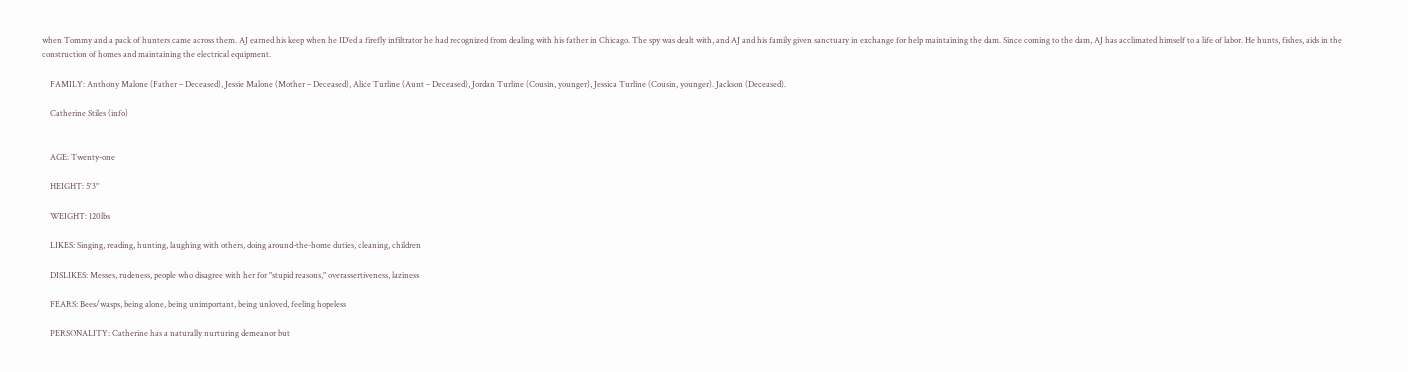when Tommy and a pack of hunters came across them. AJ earned his keep when he ID’ed a firefly infiltrator he had recognized from dealing with his father in Chicago. The spy was dealt with, and AJ and his family given sanctuary in exchange for help maintaining the dam. Since coming to the dam, AJ has acclimated himself to a life of labor. He hunts, fishes, aids in the construction of homes and maintaining the electrical equipment.

    FAMILY: Anthony Malone (Father – Deceased), Jessie Malone (Mother – Deceased), Alice Turline (Aunt – Deceased), Jordan Turline (Cousin, younger), Jessica Turline (Cousin, younger). Jackson (Deceased).

    Catherine Stiles (info)


    AGE: Twenty-one

    HEIGHT: 5'3''

    WEIGHT: 120lbs

    LIKES: Singing, reading, hunting, laughing with others, doing around-the-home duties, cleaning, children

    DISLIKES: Messes, rudeness, people who disagree with her for "stupid reasons," overassertiveness, laziness

    FEARS: Bees/wasps, being alone, being unimportant, being unloved, feeling hopeless

    PERSONALITY: Catherine has a naturally nurturing demeanor but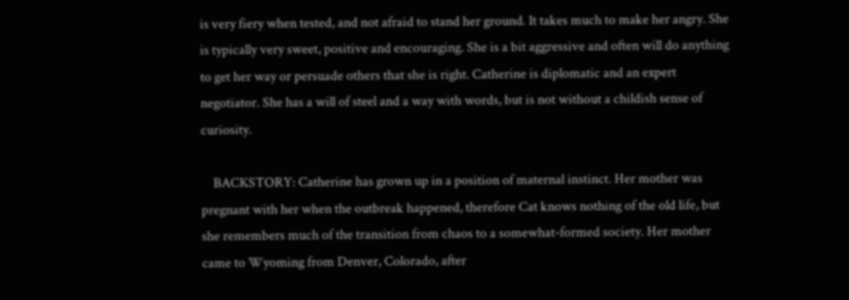is very fiery when tested, and not afraid to stand her ground. It takes much to make her angry. She is typically very sweet, positive and encouraging. She is a bit aggressive and often will do anything to get her way or persuade others that she is right. Catherine is diplomatic and an expert negotiator. She has a will of steel and a way with words, but is not without a childish sense of curiosity.

    BACKSTORY: Catherine has grown up in a position of maternal instinct. Her mother was pregnant with her when the outbreak happened, therefore Cat knows nothing of the old life, but she remembers much of the transition from chaos to a somewhat-formed society. Her mother came to Wyoming from Denver, Colorado, after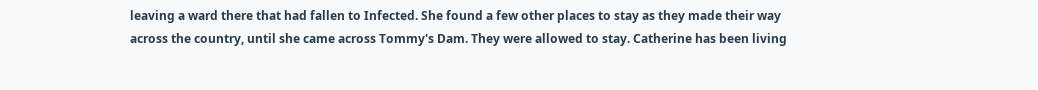leaving a ward there that had fallen to Infected. She found a few other places to stay as they made their way across the country, until she came across Tommy's Dam. They were allowed to stay. Catherine has been living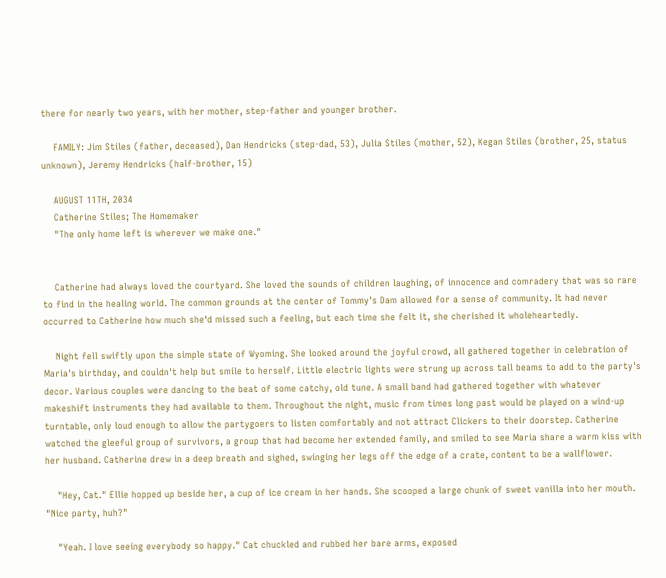there for nearly two years, with her mother, step-father and younger brother.

    FAMILY: Jim Stiles (father, deceased), Dan Hendricks (step-dad, 53), Julia Stiles (mother, 52), Kegan Stiles (brother, 25, status unknown), Jeremy Hendricks (half-brother, 15)

    AUGUST 11TH, 2034
    Catherine Stiles; The Homemaker
    "The only home left is wherever we make one."


    Catherine had always loved the courtyard. She loved the sounds of children laughing, of innocence and comradery that was so rare to find in the healing world. The common grounds at the center of Tommy's Dam allowed for a sense of community. It had never occurred to Catherine how much she'd missed such a feeling, but each time she felt it, she cherished it wholeheartedly.

    Night fell swiftly upon the simple state of Wyoming. She looked around the joyful crowd, all gathered together in celebration of Maria's birthday, and couldn't help but smile to herself. Little electric lights were strung up across tall beams to add to the party's decor. Various couples were dancing to the beat of some catchy, old tune. A small band had gathered together with whatever makeshift instruments they had available to them. Throughout the night, music from times long past would be played on a wind-up turntable, only loud enough to allow the partygoers to listen comfortably and not attract Clickers to their doorstep. Catherine watched the gleeful group of survivors, a group that had become her extended family, and smiled to see Maria share a warm kiss with her husband. Catherine drew in a deep breath and sighed, swinging her legs off the edge of a crate, content to be a wallflower.

    "Hey, Cat." Ellie hopped up beside her, a cup of ice cream in her hands. She scooped a large chunk of sweet vanilla into her mouth. "Nice party, huh?"

    "Yeah. I love seeing everybody so happy." Cat chuckled and rubbed her bare arms, exposed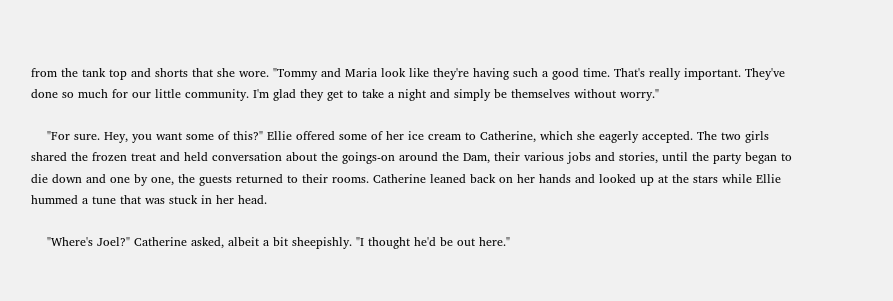from the tank top and shorts that she wore. "Tommy and Maria look like they're having such a good time. That's really important. They've done so much for our little community. I'm glad they get to take a night and simply be themselves without worry."

    "For sure. Hey, you want some of this?" Ellie offered some of her ice cream to Catherine, which she eagerly accepted. The two girls shared the frozen treat and held conversation about the goings-on around the Dam, their various jobs and stories, until the party began to die down and one by one, the guests returned to their rooms. Catherine leaned back on her hands and looked up at the stars while Ellie hummed a tune that was stuck in her head.

    "Where's Joel?" Catherine asked, albeit a bit sheepishly. "I thought he'd be out here."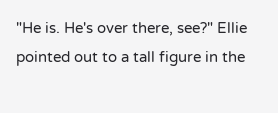"He is. He's over there, see?" Ellie pointed out to a tall figure in the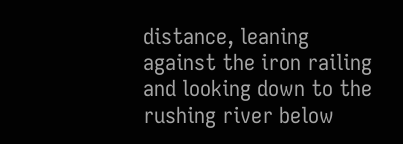distance, leaning against the iron railing and looking down to the rushing river below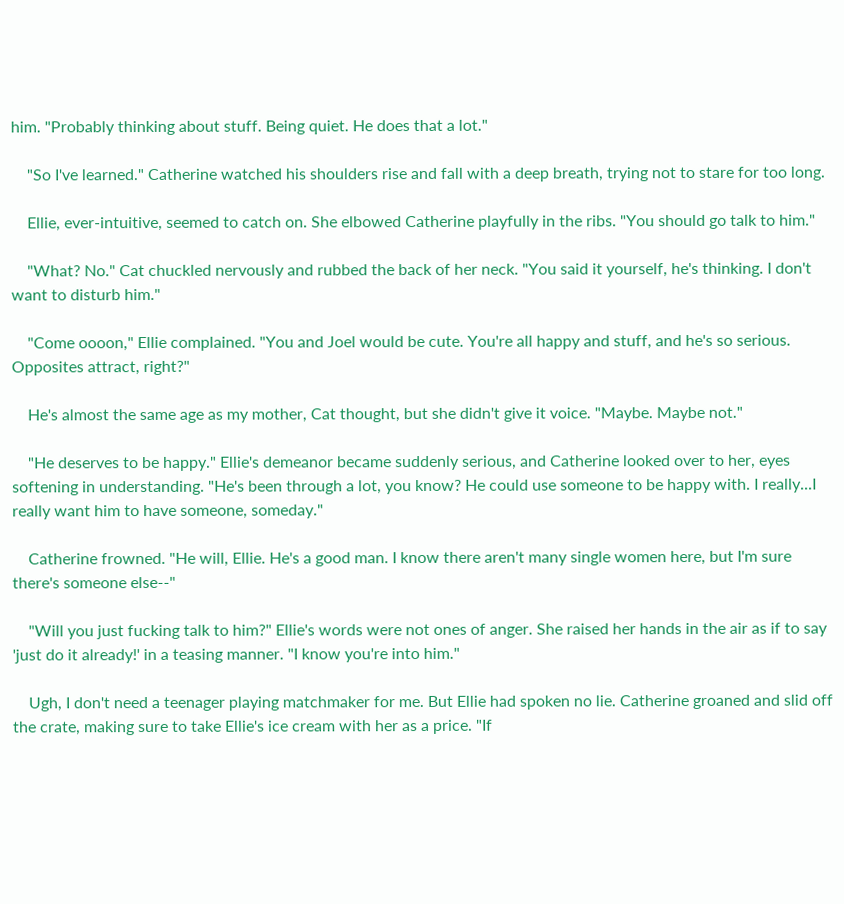him. "Probably thinking about stuff. Being quiet. He does that a lot."

    "So I've learned." Catherine watched his shoulders rise and fall with a deep breath, trying not to stare for too long.

    Ellie, ever-intuitive, seemed to catch on. She elbowed Catherine playfully in the ribs. "You should go talk to him."

    "What? No." Cat chuckled nervously and rubbed the back of her neck. "You said it yourself, he's thinking. I don't want to disturb him."

    "Come oooon," Ellie complained. "You and Joel would be cute. You're all happy and stuff, and he's so serious. Opposites attract, right?"

    He's almost the same age as my mother, Cat thought, but she didn't give it voice. "Maybe. Maybe not."

    "He deserves to be happy." Ellie's demeanor became suddenly serious, and Catherine looked over to her, eyes softening in understanding. "He's been through a lot, you know? He could use someone to be happy with. I really...I really want him to have someone, someday."

    Catherine frowned. "He will, Ellie. He's a good man. I know there aren't many single women here, but I'm sure there's someone else--"

    "Will you just fucking talk to him?" Ellie's words were not ones of anger. She raised her hands in the air as if to say 'just do it already!' in a teasing manner. "I know you're into him."

    Ugh, I don't need a teenager playing matchmaker for me. But Ellie had spoken no lie. Catherine groaned and slid off the crate, making sure to take Ellie's ice cream with her as a price. "If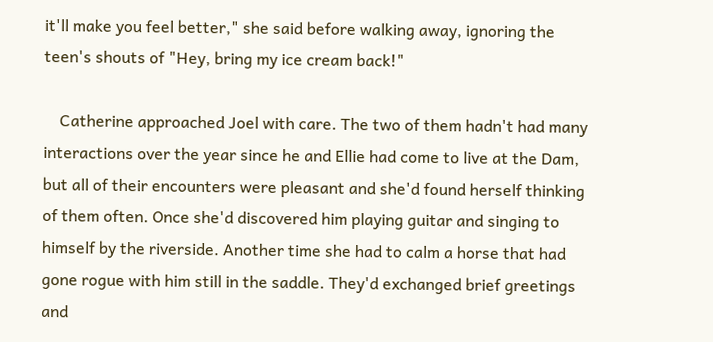it'll make you feel better," she said before walking away, ignoring the teen's shouts of "Hey, bring my ice cream back!"

    Catherine approached Joel with care. The two of them hadn't had many interactions over the year since he and Ellie had come to live at the Dam, but all of their encounters were pleasant and she'd found herself thinking of them often. Once she'd discovered him playing guitar and singing to himself by the riverside. Another time she had to calm a horse that had gone rogue with him still in the saddle. They'd exchanged brief greetings and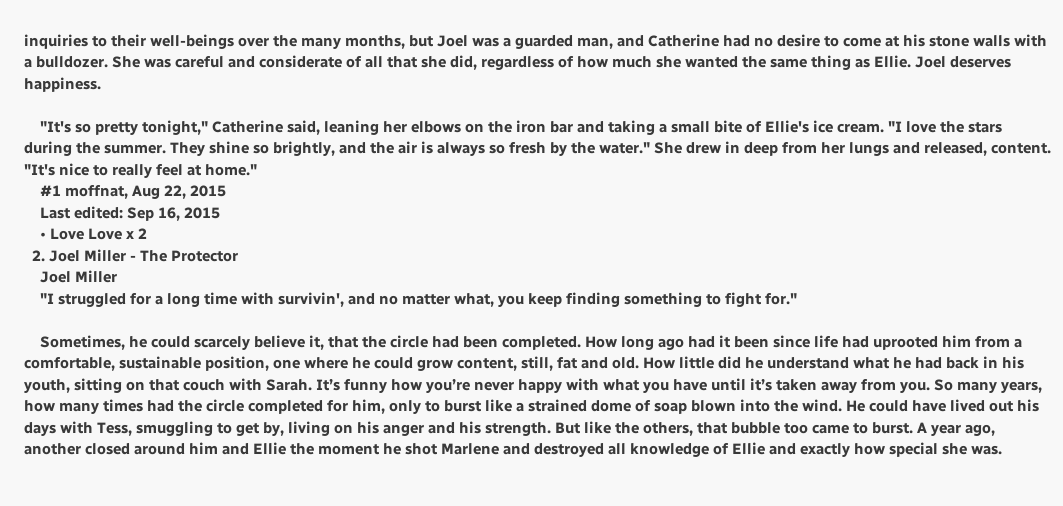inquiries to their well-beings over the many months, but Joel was a guarded man, and Catherine had no desire to come at his stone walls with a bulldozer. She was careful and considerate of all that she did, regardless of how much she wanted the same thing as Ellie. Joel deserves happiness.

    "It's so pretty tonight," Catherine said, leaning her elbows on the iron bar and taking a small bite of Ellie's ice cream. "I love the stars during the summer. They shine so brightly, and the air is always so fresh by the water." She drew in deep from her lungs and released, content. "It's nice to really feel at home."
    #1 moffnat, Aug 22, 2015
    Last edited: Sep 16, 2015
    • Love Love x 2
  2. Joel Miller - The Protector
    Joel Miller
    "I struggled for a long time with survivin', and no matter what, you keep finding something to fight for."

    Sometimes, he could scarcely believe it, that the circle had been completed. How long ago had it been since life had uprooted him from a comfortable, sustainable position, one where he could grow content, still, fat and old. How little did he understand what he had back in his youth, sitting on that couch with Sarah. It’s funny how you’re never happy with what you have until it’s taken away from you. So many years, how many times had the circle completed for him, only to burst like a strained dome of soap blown into the wind. He could have lived out his days with Tess, smuggling to get by, living on his anger and his strength. But like the others, that bubble too came to burst. A year ago, another closed around him and Ellie the moment he shot Marlene and destroyed all knowledge of Ellie and exactly how special she was.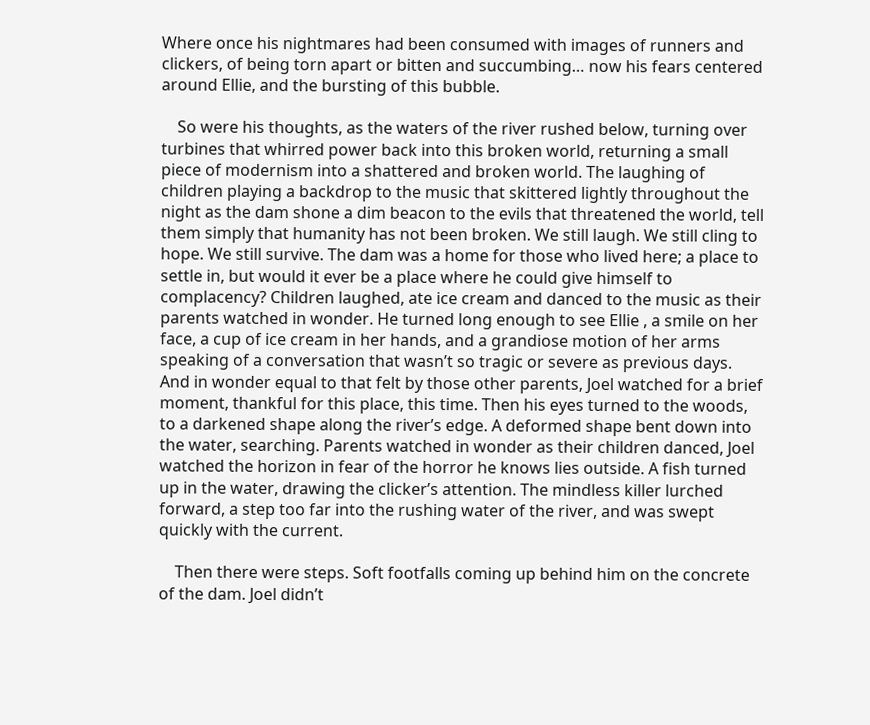Where once his nightmares had been consumed with images of runners and clickers, of being torn apart or bitten and succumbing… now his fears centered around Ellie, and the bursting of this bubble.

    So were his thoughts, as the waters of the river rushed below, turning over turbines that whirred power back into this broken world, returning a small piece of modernism into a shattered and broken world. The laughing of children playing a backdrop to the music that skittered lightly throughout the night as the dam shone a dim beacon to the evils that threatened the world, tell them simply that humanity has not been broken. We still laugh. We still cling to hope. We still survive. The dam was a home for those who lived here; a place to settle in, but would it ever be a place where he could give himself to complacency? Children laughed, ate ice cream and danced to the music as their parents watched in wonder. He turned long enough to see Ellie , a smile on her face, a cup of ice cream in her hands, and a grandiose motion of her arms speaking of a conversation that wasn’t so tragic or severe as previous days. And in wonder equal to that felt by those other parents, Joel watched for a brief moment, thankful for this place, this time. Then his eyes turned to the woods, to a darkened shape along the river’s edge. A deformed shape bent down into the water, searching. Parents watched in wonder as their children danced, Joel watched the horizon in fear of the horror he knows lies outside. A fish turned up in the water, drawing the clicker’s attention. The mindless killer lurched forward, a step too far into the rushing water of the river, and was swept quickly with the current.

    Then there were steps. Soft footfalls coming up behind him on the concrete of the dam. Joel didn’t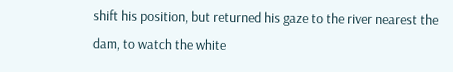shift his position, but returned his gaze to the river nearest the dam, to watch the white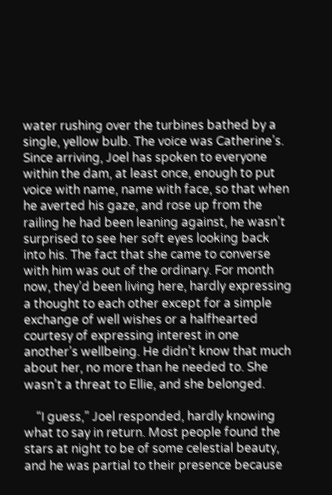water rushing over the turbines bathed by a single, yellow bulb. The voice was Catherine’s. Since arriving, Joel has spoken to everyone within the dam, at least once, enough to put voice with name, name with face, so that when he averted his gaze, and rose up from the railing he had been leaning against, he wasn’t surprised to see her soft eyes looking back into his. The fact that she came to converse with him was out of the ordinary. For month now, they’d been living here, hardly expressing a thought to each other except for a simple exchange of well wishes or a halfhearted courtesy of expressing interest in one another’s wellbeing. He didn’t know that much about her, no more than he needed to. She wasn’t a threat to Ellie, and she belonged.

    “I guess,” Joel responded, hardly knowing what to say in return. Most people found the stars at night to be of some celestial beauty, and he was partial to their presence because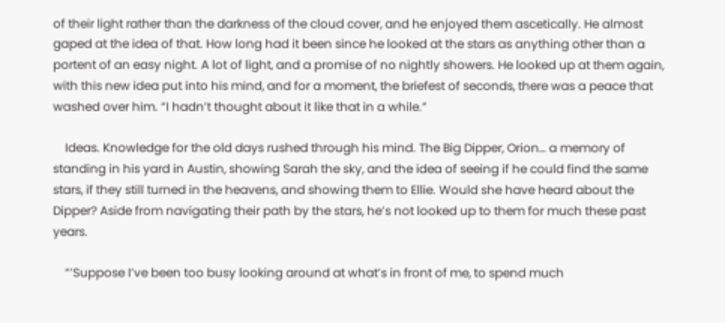of their light rather than the darkness of the cloud cover, and he enjoyed them ascetically. He almost gaped at the idea of that. How long had it been since he looked at the stars as anything other than a portent of an easy night. A lot of light, and a promise of no nightly showers. He looked up at them again, with this new idea put into his mind, and for a moment, the briefest of seconds, there was a peace that washed over him. “I hadn’t thought about it like that in a while.”

    Ideas. Knowledge for the old days rushed through his mind. The Big Dipper, Orion… a memory of standing in his yard in Austin, showing Sarah the sky, and the idea of seeing if he could find the same stars, if they still turned in the heavens, and showing them to Ellie. Would she have heard about the Dipper? Aside from navigating their path by the stars, he’s not looked up to them for much these past years.

    “’Suppose I’ve been too busy looking around at what’s in front of me, to spend much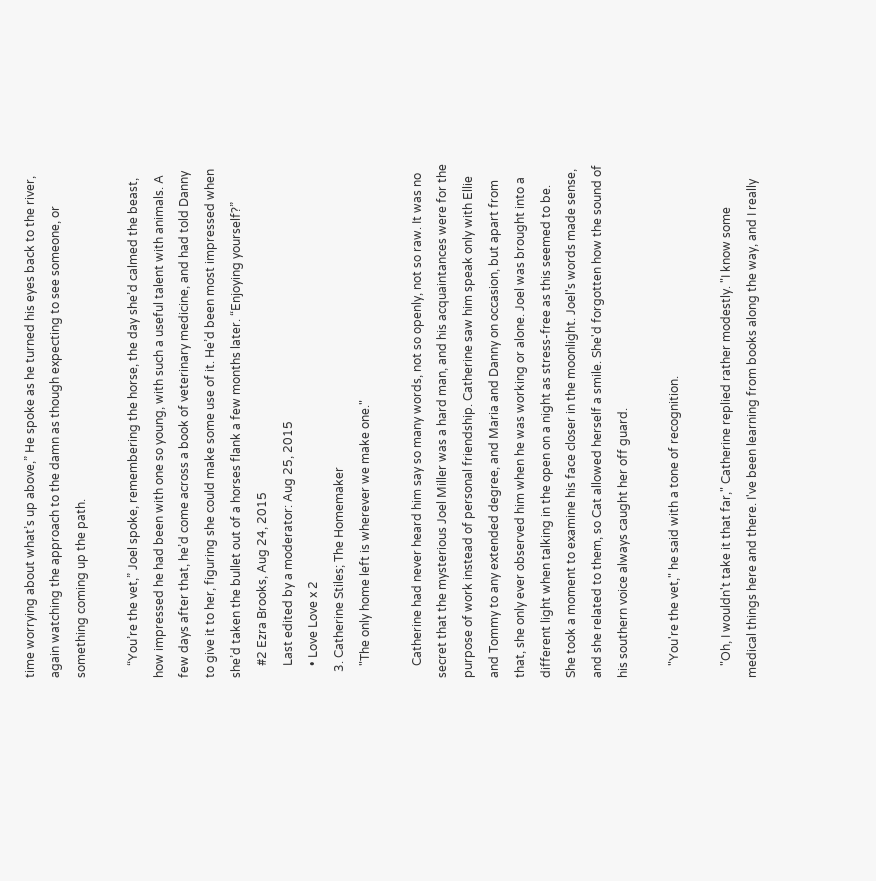time worrying about what’s up above,” He spoke as he turned his eyes back to the river, again watching the approach to the damn as though expecting to see someone, or something coming up the path.

    “You’re the vet,” Joel spoke, remembering the horse, the day she’d calmed the beast, how impressed he had been with one so young, with such a useful talent with animals. A few days after that, he’d come across a book of veterinary medicine, and had told Danny to give it to her, figuring she could make some use of it. He’d been most impressed when she’d taken the bullet out of a horses flank a few months later. “Enjoying yourself?”
    #2 Ezra Brooks, Aug 24, 2015
    Last edited by a moderator: Aug 25, 2015
    • Love Love x 2
  3. Catherine Stiles; The Homemaker
    "The only home left is wherever we make one."

    Catherine had never heard him say so many words, not so openly, not so raw. It was no secret that the mysterious Joel Miller was a hard man, and his acquaintances were for the purpose of work instead of personal friendship. Catherine saw him speak only with Ellie and Tommy to any extended degree, and Maria and Danny on occasion, but apart from that, she only ever observed him when he was working or alone. Joel was brought into a different light when talking in the open on a night as stress-free as this seemed to be. She took a moment to examine his face closer in the moonlight. Joel's words made sense, and she related to them, so Cat allowed herself a smile. She'd forgotten how the sound of his southern voice always caught her off guard.

    "You're the vet," he said with a tone of recognition.

    "Oh, I wouldn't take it that far," Catherine replied rather modestly. "I know some medical things here and there. I've been learning from books along the way, and I really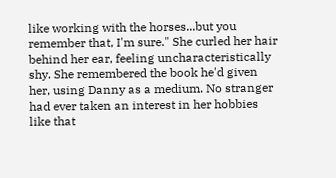like working with the horses...but you remember that, I'm sure." She curled her hair behind her ear, feeling uncharacteristically shy. She remembered the book he'd given her, using Danny as a medium. No stranger had ever taken an interest in her hobbies like that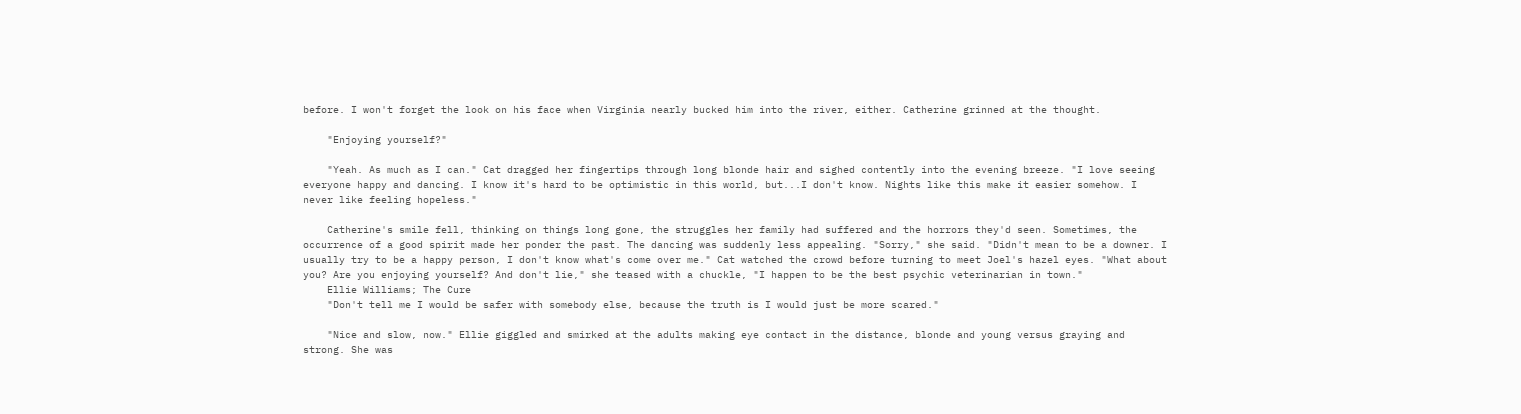before. I won't forget the look on his face when Virginia nearly bucked him into the river, either. Catherine grinned at the thought.

    "Enjoying yourself?"

    "Yeah. As much as I can." Cat dragged her fingertips through long blonde hair and sighed contently into the evening breeze. "I love seeing everyone happy and dancing. I know it's hard to be optimistic in this world, but...I don't know. Nights like this make it easier somehow. I never like feeling hopeless."

    Catherine's smile fell, thinking on things long gone, the struggles her family had suffered and the horrors they'd seen. Sometimes, the occurrence of a good spirit made her ponder the past. The dancing was suddenly less appealing. "Sorry," she said. "Didn't mean to be a downer. I usually try to be a happy person, I don't know what's come over me." Cat watched the crowd before turning to meet Joel's hazel eyes. "What about you? Are you enjoying yourself? And don't lie," she teased with a chuckle, "I happen to be the best psychic veterinarian in town."
    Ellie Williams; The Cure
    "Don't tell me I would be safer with somebody else, because the truth is I would just be more scared."

    "Nice and slow, now." Ellie giggled and smirked at the adults making eye contact in the distance, blonde and young versus graying and strong. She was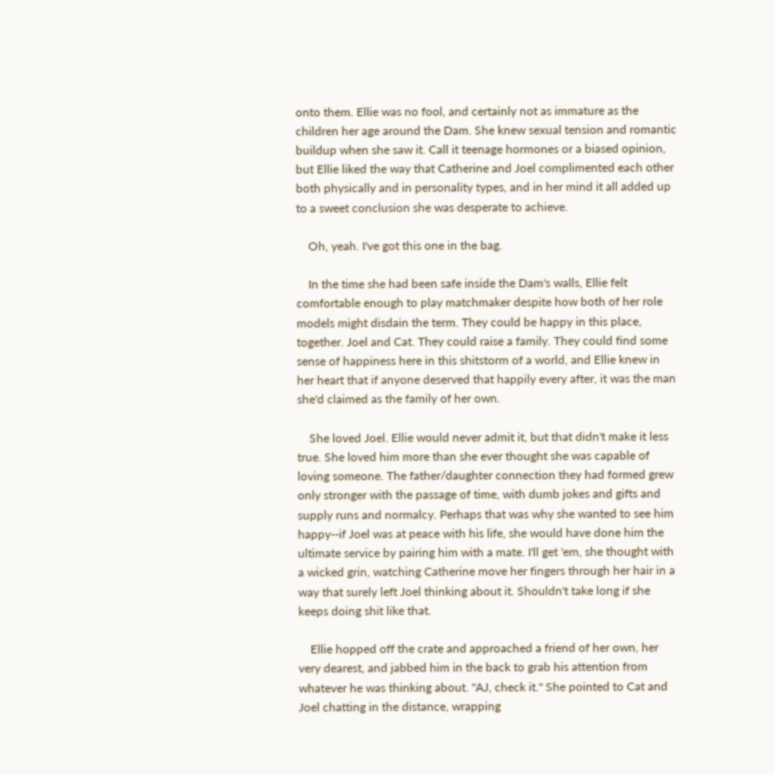onto them. Ellie was no fool, and certainly not as immature as the children her age around the Dam. She knew sexual tension and romantic buildup when she saw it. Call it teenage hormones or a biased opinion, but Ellie liked the way that Catherine and Joel complimented each other both physically and in personality types, and in her mind it all added up to a sweet conclusion she was desperate to achieve.

    Oh, yeah. I've got this one in the bag.

    In the time she had been safe inside the Dam's walls, Ellie felt comfortable enough to play matchmaker despite how both of her role models might disdain the term. They could be happy in this place, together. Joel and Cat. They could raise a family. They could find some sense of happiness here in this shitstorm of a world, and Ellie knew in her heart that if anyone deserved that happily every after, it was the man she'd claimed as the family of her own.

    She loved Joel. Ellie would never admit it, but that didn't make it less true. She loved him more than she ever thought she was capable of loving someone. The father/daughter connection they had formed grew only stronger with the passage of time, with dumb jokes and gifts and supply runs and normalcy. Perhaps that was why she wanted to see him happy--if Joel was at peace with his life, she would have done him the ultimate service by pairing him with a mate. I'll get 'em, she thought with a wicked grin, watching Catherine move her fingers through her hair in a way that surely left Joel thinking about it. Shouldn't take long if she keeps doing shit like that.

    Ellie hopped off the crate and approached a friend of her own, her very dearest, and jabbed him in the back to grab his attention from whatever he was thinking about. "AJ, check it." She pointed to Cat and Joel chatting in the distance, wrapping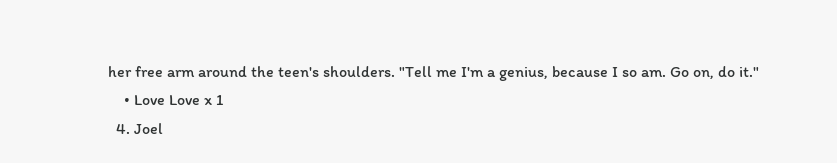her free arm around the teen's shoulders. "Tell me I'm a genius, because I so am. Go on, do it."
    • Love Love x 1
  4. Joel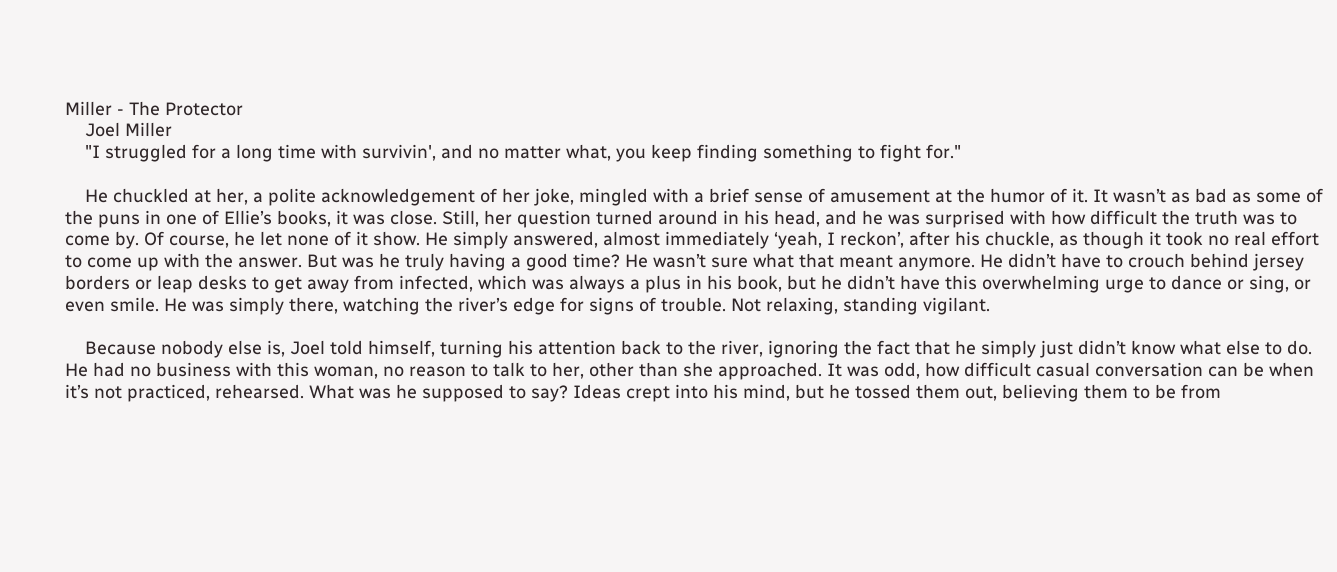Miller - The Protector
    Joel Miller
    "I struggled for a long time with survivin', and no matter what, you keep finding something to fight for."

    He chuckled at her, a polite acknowledgement of her joke, mingled with a brief sense of amusement at the humor of it. It wasn’t as bad as some of the puns in one of Ellie’s books, it was close. Still, her question turned around in his head, and he was surprised with how difficult the truth was to come by. Of course, he let none of it show. He simply answered, almost immediately ‘yeah, I reckon’, after his chuckle, as though it took no real effort to come up with the answer. But was he truly having a good time? He wasn’t sure what that meant anymore. He didn’t have to crouch behind jersey borders or leap desks to get away from infected, which was always a plus in his book, but he didn’t have this overwhelming urge to dance or sing, or even smile. He was simply there, watching the river’s edge for signs of trouble. Not relaxing, standing vigilant.

    Because nobody else is, Joel told himself, turning his attention back to the river, ignoring the fact that he simply just didn’t know what else to do. He had no business with this woman, no reason to talk to her, other than she approached. It was odd, how difficult casual conversation can be when it’s not practiced, rehearsed. What was he supposed to say? Ideas crept into his mind, but he tossed them out, believing them to be from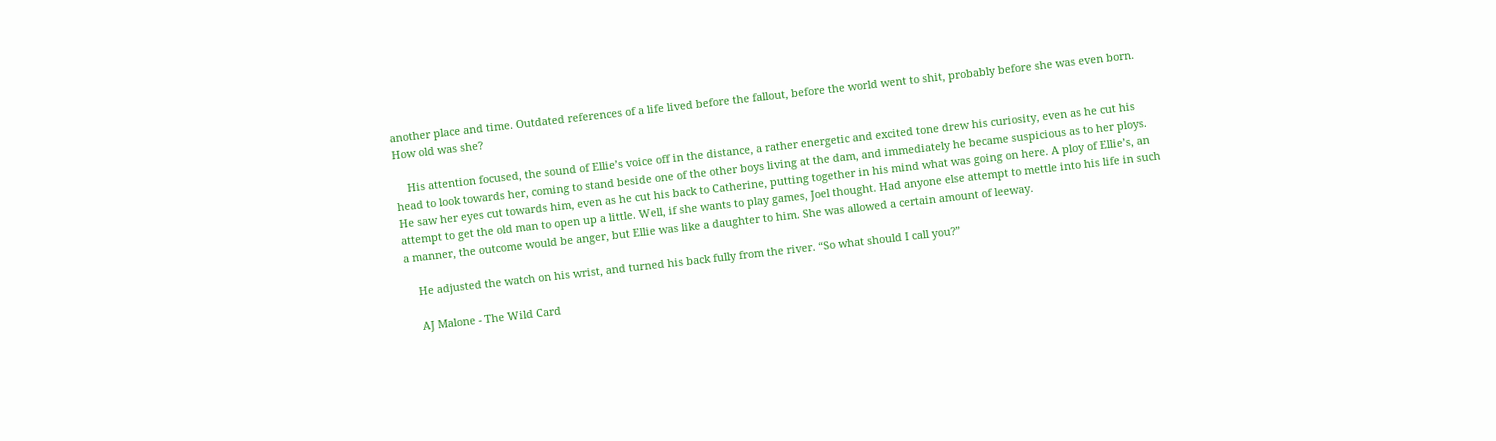another place and time. Outdated references of a life lived before the fallout, before the world went to shit, probably before she was even born. How old was she?

    His attention focused, the sound of Ellie’s voice off in the distance, a rather energetic and excited tone drew his curiosity, even as he cut his head to look towards her, coming to stand beside one of the other boys living at the dam, and immediately he became suspicious as to her ploys. He saw her eyes cut towards him, even as he cut his back to Catherine, putting together in his mind what was going on here. A ploy of Ellie’s, an attempt to get the old man to open up a little. Well, if she wants to play games, Joel thought. Had anyone else attempt to mettle into his life in such a manner, the outcome would be anger, but Ellie was like a daughter to him. She was allowed a certain amount of leeway.

    He adjusted the watch on his wrist, and turned his back fully from the river. “So what should I call you?”

    AJ Malone - The Wild Card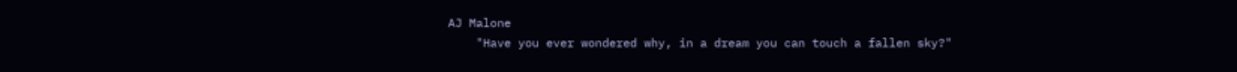AJ Malone
    "Have you ever wondered why, in a dream you can touch a fallen sky?"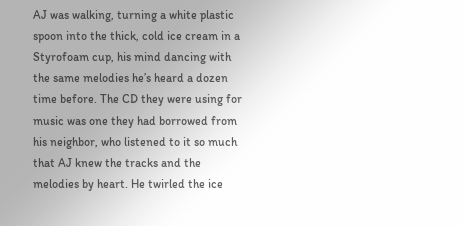AJ was walking, turning a white plastic spoon into the thick, cold ice cream in a Styrofoam cup, his mind dancing with the same melodies he’s heard a dozen time before. The CD they were using for music was one they had borrowed from his neighbor, who listened to it so much that AJ knew the tracks and the melodies by heart. He twirled the ice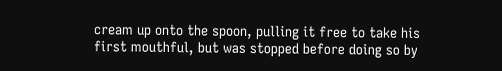cream up onto the spoon, pulling it free to take his first mouthful, but was stopped before doing so by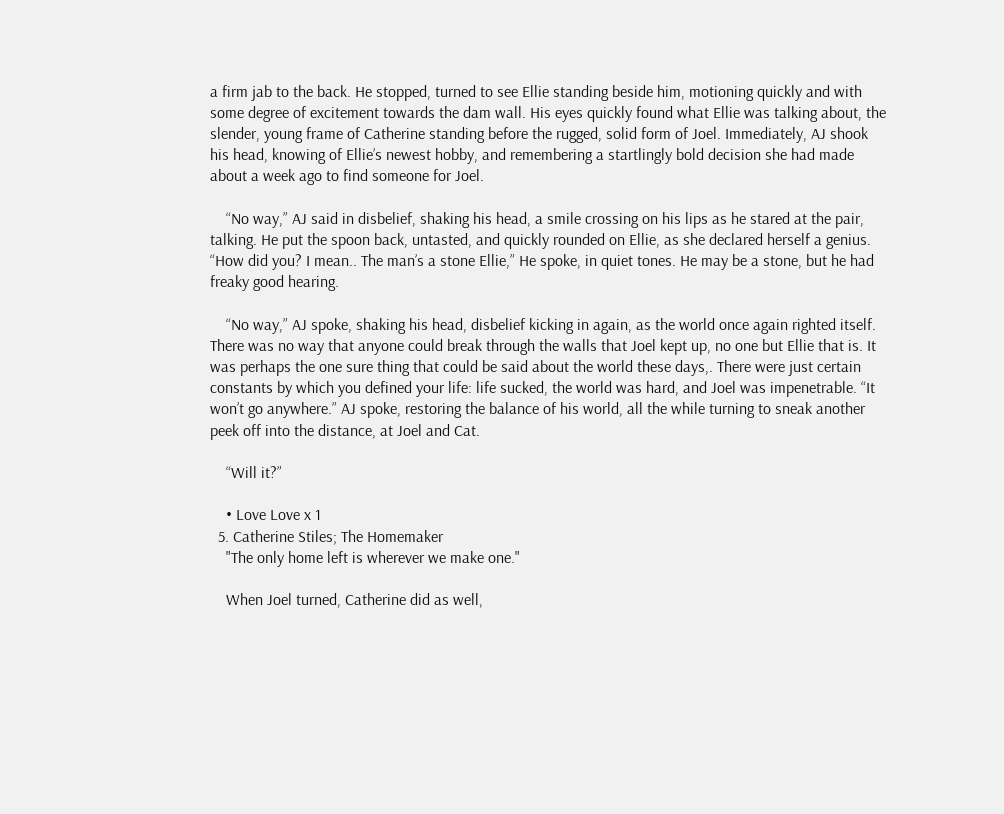a firm jab to the back. He stopped, turned to see Ellie standing beside him, motioning quickly and with some degree of excitement towards the dam wall. His eyes quickly found what Ellie was talking about, the slender, young frame of Catherine standing before the rugged, solid form of Joel. Immediately, AJ shook his head, knowing of Ellie’s newest hobby, and remembering a startlingly bold decision she had made about a week ago to find someone for Joel.

    “No way,” AJ said in disbelief, shaking his head, a smile crossing on his lips as he stared at the pair, talking. He put the spoon back, untasted, and quickly rounded on Ellie, as she declared herself a genius. “How did you? I mean.. The man’s a stone Ellie,” He spoke, in quiet tones. He may be a stone, but he had freaky good hearing.

    “No way,” AJ spoke, shaking his head, disbelief kicking in again, as the world once again righted itself. There was no way that anyone could break through the walls that Joel kept up, no one but Ellie that is. It was perhaps the one sure thing that could be said about the world these days,. There were just certain constants by which you defined your life: life sucked, the world was hard, and Joel was impenetrable. “It won’t go anywhere.” AJ spoke, restoring the balance of his world, all the while turning to sneak another peek off into the distance, at Joel and Cat.

    “Will it?”

    • Love Love x 1
  5. Catherine Stiles; The Homemaker
    "The only home left is wherever we make one."

    When Joel turned, Catherine did as well,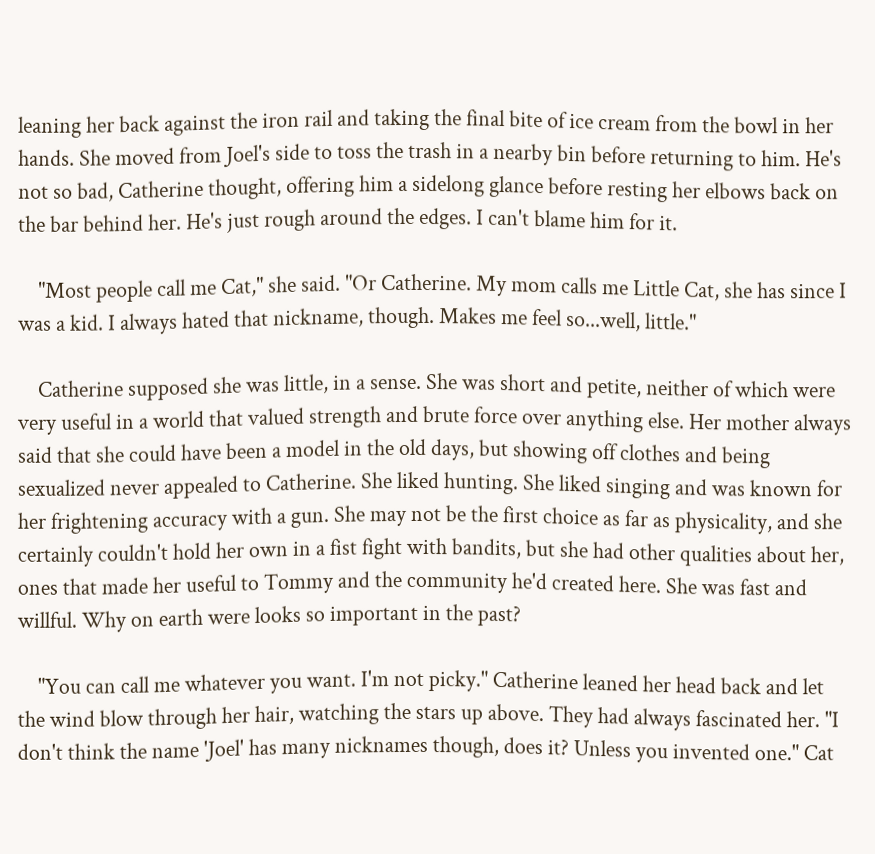leaning her back against the iron rail and taking the final bite of ice cream from the bowl in her hands. She moved from Joel's side to toss the trash in a nearby bin before returning to him. He's not so bad, Catherine thought, offering him a sidelong glance before resting her elbows back on the bar behind her. He's just rough around the edges. I can't blame him for it.

    "Most people call me Cat," she said. "Or Catherine. My mom calls me Little Cat, she has since I was a kid. I always hated that nickname, though. Makes me feel so...well, little."

    Catherine supposed she was little, in a sense. She was short and petite, neither of which were very useful in a world that valued strength and brute force over anything else. Her mother always said that she could have been a model in the old days, but showing off clothes and being sexualized never appealed to Catherine. She liked hunting. She liked singing and was known for her frightening accuracy with a gun. She may not be the first choice as far as physicality, and she certainly couldn't hold her own in a fist fight with bandits, but she had other qualities about her, ones that made her useful to Tommy and the community he'd created here. She was fast and willful. Why on earth were looks so important in the past?

    "You can call me whatever you want. I'm not picky." Catherine leaned her head back and let the wind blow through her hair, watching the stars up above. They had always fascinated her. "I don't think the name 'Joel' has many nicknames though, does it? Unless you invented one." Cat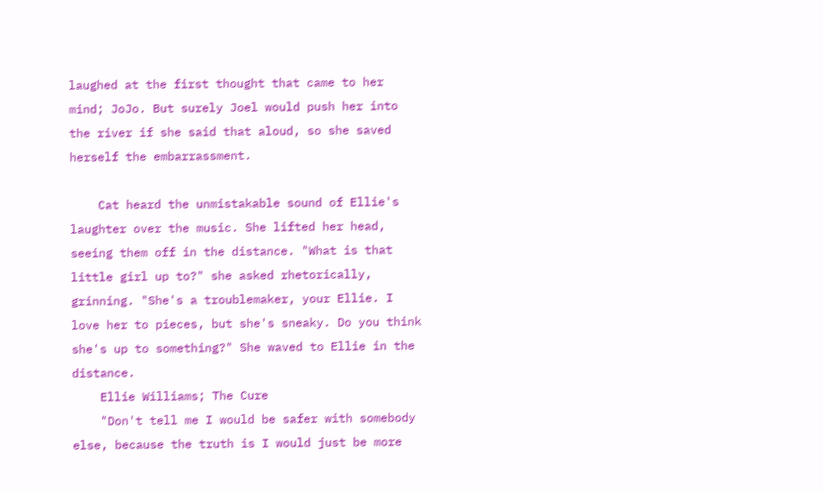laughed at the first thought that came to her mind; JoJo. But surely Joel would push her into the river if she said that aloud, so she saved herself the embarrassment.

    Cat heard the unmistakable sound of Ellie's laughter over the music. She lifted her head, seeing them off in the distance. "What is that little girl up to?" she asked rhetorically, grinning. "She's a troublemaker, your Ellie. I love her to pieces, but she's sneaky. Do you think she's up to something?" She waved to Ellie in the distance.
    Ellie Williams; The Cure
    "Don't tell me I would be safer with somebody else, because the truth is I would just be more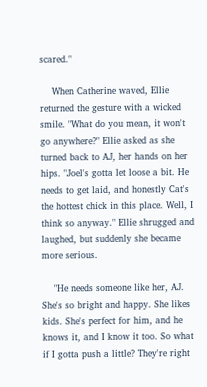scared."

    When Catherine waved, Ellie returned the gesture with a wicked smile. "What do you mean, it won't go anywhere?" Ellie asked as she turned back to AJ, her hands on her hips. "Joel's gotta let loose a bit. He needs to get laid, and honestly Cat's the hottest chick in this place. Well, I think so anyway." Ellie shrugged and laughed, but suddenly she became more serious.

    "He needs someone like her, AJ. She's so bright and happy. She likes kids. She's perfect for him, and he knows it, and I know it too. So what if I gotta push a little? They're right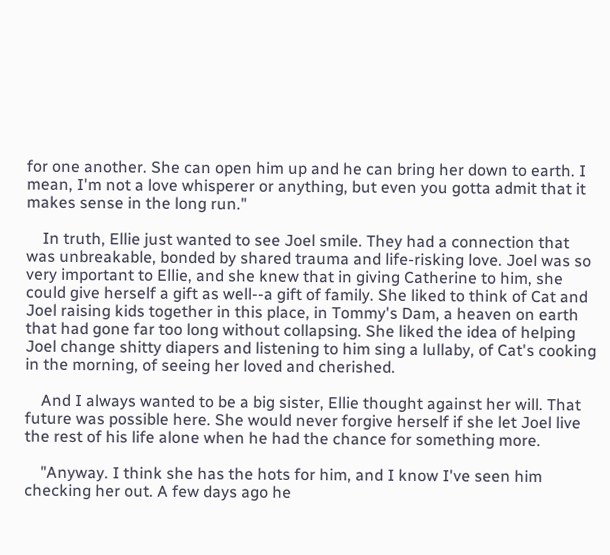for one another. She can open him up and he can bring her down to earth. I mean, I'm not a love whisperer or anything, but even you gotta admit that it makes sense in the long run."

    In truth, Ellie just wanted to see Joel smile. They had a connection that was unbreakable, bonded by shared trauma and life-risking love. Joel was so very important to Ellie, and she knew that in giving Catherine to him, she could give herself a gift as well--a gift of family. She liked to think of Cat and Joel raising kids together in this place, in Tommy's Dam, a heaven on earth that had gone far too long without collapsing. She liked the idea of helping Joel change shitty diapers and listening to him sing a lullaby, of Cat's cooking in the morning, of seeing her loved and cherished.

    And I always wanted to be a big sister, Ellie thought against her will. That future was possible here. She would never forgive herself if she let Joel live the rest of his life alone when he had the chance for something more.

    "Anyway. I think she has the hots for him, and I know I've seen him checking her out. A few days ago he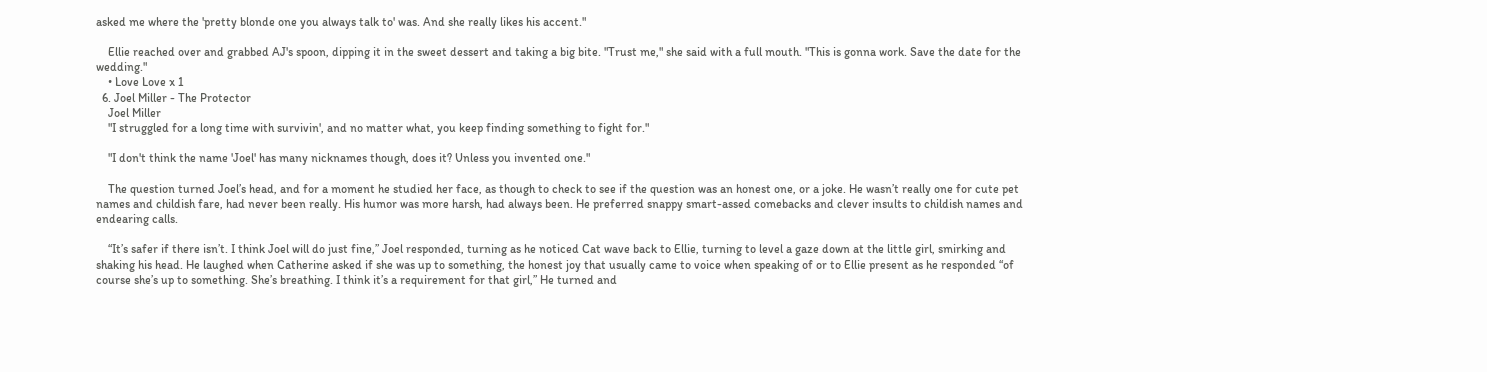asked me where the 'pretty blonde one you always talk to' was. And she really likes his accent."

    Ellie reached over and grabbed AJ's spoon, dipping it in the sweet dessert and taking a big bite. "Trust me," she said with a full mouth. "This is gonna work. Save the date for the wedding."
    • Love Love x 1
  6. Joel Miller - The Protector
    Joel Miller
    "I struggled for a long time with survivin', and no matter what, you keep finding something to fight for."

    "I don't think the name 'Joel' has many nicknames though, does it? Unless you invented one."

    The question turned Joel’s head, and for a moment he studied her face, as though to check to see if the question was an honest one, or a joke. He wasn’t really one for cute pet names and childish fare, had never been really. His humor was more harsh, had always been. He preferred snappy smart-assed comebacks and clever insults to childish names and endearing calls.

    “It’s safer if there isn’t. I think Joel will do just fine,” Joel responded, turning as he noticed Cat wave back to Ellie, turning to level a gaze down at the little girl, smirking and shaking his head. He laughed when Catherine asked if she was up to something, the honest joy that usually came to voice when speaking of or to Ellie present as he responded “of course she’s up to something. She’s breathing. I think it’s a requirement for that girl,” He turned and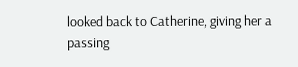looked back to Catherine, giving her a passing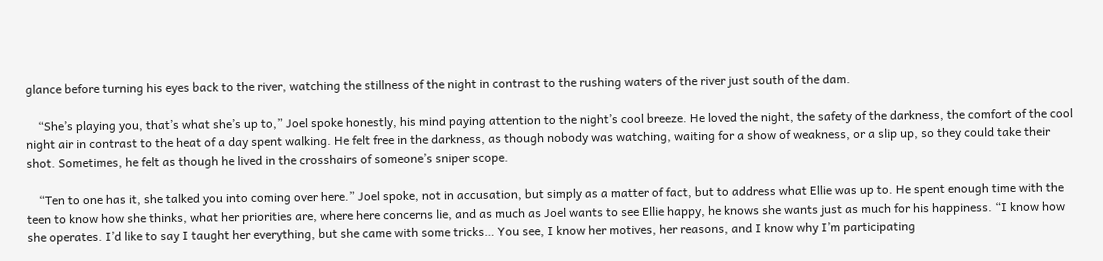glance before turning his eyes back to the river, watching the stillness of the night in contrast to the rushing waters of the river just south of the dam.

    “She’s playing you, that’s what she’s up to,” Joel spoke honestly, his mind paying attention to the night’s cool breeze. He loved the night, the safety of the darkness, the comfort of the cool night air in contrast to the heat of a day spent walking. He felt free in the darkness, as though nobody was watching, waiting for a show of weakness, or a slip up, so they could take their shot. Sometimes, he felt as though he lived in the crosshairs of someone’s sniper scope.

    “Ten to one has it, she talked you into coming over here.” Joel spoke, not in accusation, but simply as a matter of fact, but to address what Ellie was up to. He spent enough time with the teen to know how she thinks, what her priorities are, where here concerns lie, and as much as Joel wants to see Ellie happy, he knows she wants just as much for his happiness. “I know how she operates. I’d like to say I taught her everything, but she came with some tricks… You see, I know her motives, her reasons, and I know why I’m participating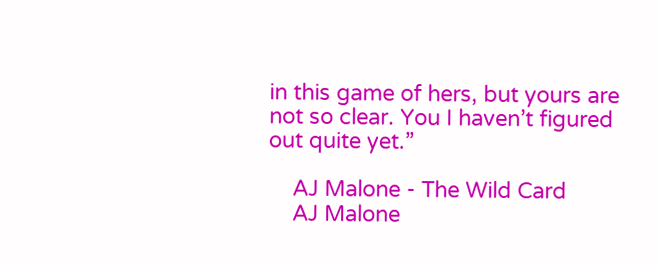in this game of hers, but yours are not so clear. You I haven’t figured out quite yet.”

    AJ Malone - The Wild Card
    AJ Malone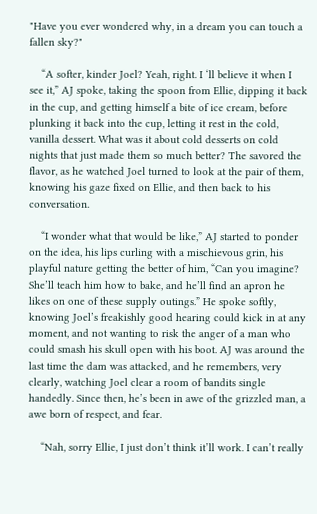"Have you ever wondered why, in a dream you can touch a fallen sky?"

    “A softer, kinder Joel? Yeah, right. I ‘ll believe it when I see it,” AJ spoke, taking the spoon from Ellie, dipping it back in the cup, and getting himself a bite of ice cream, before plunking it back into the cup, letting it rest in the cold, vanilla dessert. What was it about cold desserts on cold nights that just made them so much better? The savored the flavor, as he watched Joel turned to look at the pair of them, knowing his gaze fixed on Ellie, and then back to his conversation.

    “I wonder what that would be like,” AJ started to ponder on the idea, his lips curling with a mischievous grin, his playful nature getting the better of him, “Can you imagine? She’ll teach him how to bake, and he’ll find an apron he likes on one of these supply outings.” He spoke softly, knowing Joel’s freakishly good hearing could kick in at any moment, and not wanting to risk the anger of a man who could smash his skull open with his boot. AJ was around the last time the dam was attacked, and he remembers, very clearly, watching Joel clear a room of bandits single handedly. Since then, he’s been in awe of the grizzled man, a awe born of respect, and fear.

    “Nah, sorry Ellie, I just don’t think it’ll work. I can’t really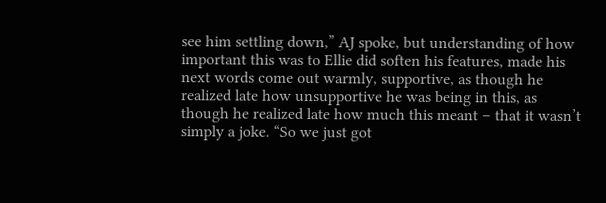see him settling down,” AJ spoke, but understanding of how important this was to Ellie did soften his features, made his next words come out warmly, supportive, as though he realized late how unsupportive he was being in this, as though he realized late how much this meant – that it wasn’t simply a joke. “So we just got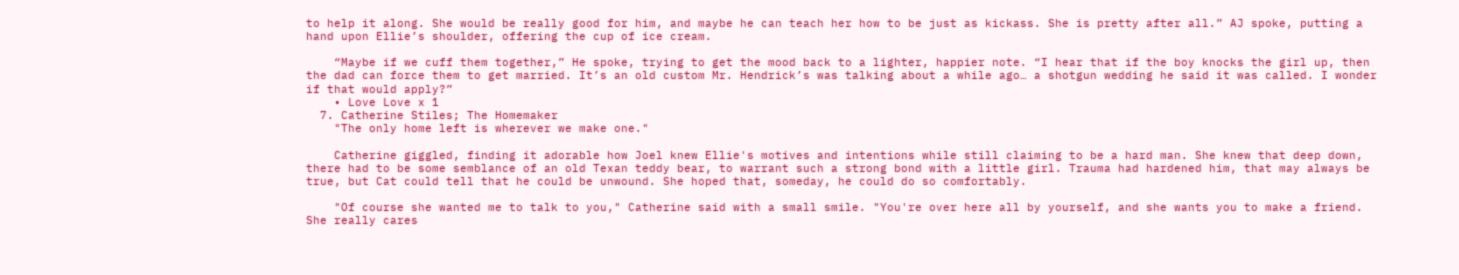to help it along. She would be really good for him, and maybe he can teach her how to be just as kickass. She is pretty after all.” AJ spoke, putting a hand upon Ellie’s shoulder, offering the cup of ice cream.

    “Maybe if we cuff them together,” He spoke, trying to get the mood back to a lighter, happier note. “I hear that if the boy knocks the girl up, then the dad can force them to get married. It’s an old custom Mr. Hendrick’s was talking about a while ago… a shotgun wedding he said it was called. I wonder if that would apply?”
    • Love Love x 1
  7. Catherine Stiles; The Homemaker
    "The only home left is wherever we make one."

    Catherine giggled, finding it adorable how Joel knew Ellie's motives and intentions while still claiming to be a hard man. She knew that deep down, there had to be some semblance of an old Texan teddy bear, to warrant such a strong bond with a little girl. Trauma had hardened him, that may always be true, but Cat could tell that he could be unwound. She hoped that, someday, he could do so comfortably.

    "Of course she wanted me to talk to you," Catherine said with a small smile. "You're over here all by yourself, and she wants you to make a friend. She really cares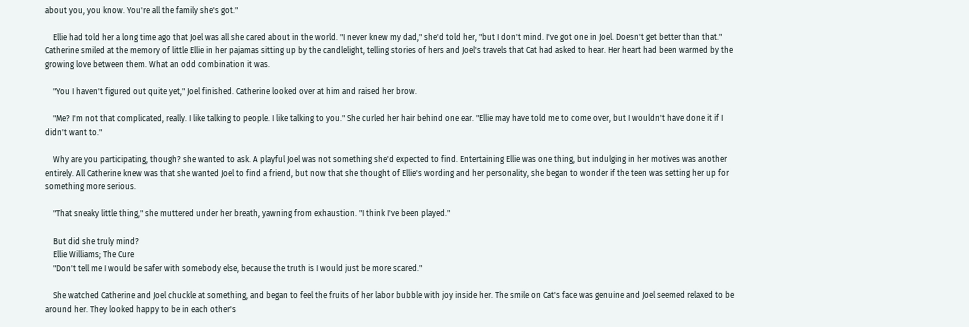about you, you know. You're all the family she's got."

    Ellie had told her a long time ago that Joel was all she cared about in the world. "I never knew my dad," she'd told her, "but I don't mind. I've got one in Joel. Doesn't get better than that." Catherine smiled at the memory of little Ellie in her pajamas sitting up by the candlelight, telling stories of hers and Joel's travels that Cat had asked to hear. Her heart had been warmed by the growing love between them. What an odd combination it was.

    "You I haven't figured out quite yet," Joel finished. Catherine looked over at him and raised her brow.

    "Me? I'm not that complicated, really. I like talking to people. I like talking to you." She curled her hair behind one ear. "Ellie may have told me to come over, but I wouldn't have done it if I didn't want to."

    Why are you participating, though? she wanted to ask. A playful Joel was not something she'd expected to find. Entertaining Ellie was one thing, but indulging in her motives was another entirely. All Catherine knew was that she wanted Joel to find a friend, but now that she thought of Ellie's wording and her personality, she began to wonder if the teen was setting her up for something more serious.

    "That sneaky little thing," she muttered under her breath, yawning from exhaustion. "I think I've been played."

    But did she truly mind?
    Ellie Williams; The Cure
    "Don't tell me I would be safer with somebody else, because the truth is I would just be more scared."

    She watched Catherine and Joel chuckle at something, and began to feel the fruits of her labor bubble with joy inside her. The smile on Cat's face was genuine and Joel seemed relaxed to be around her. They looked happy to be in each other's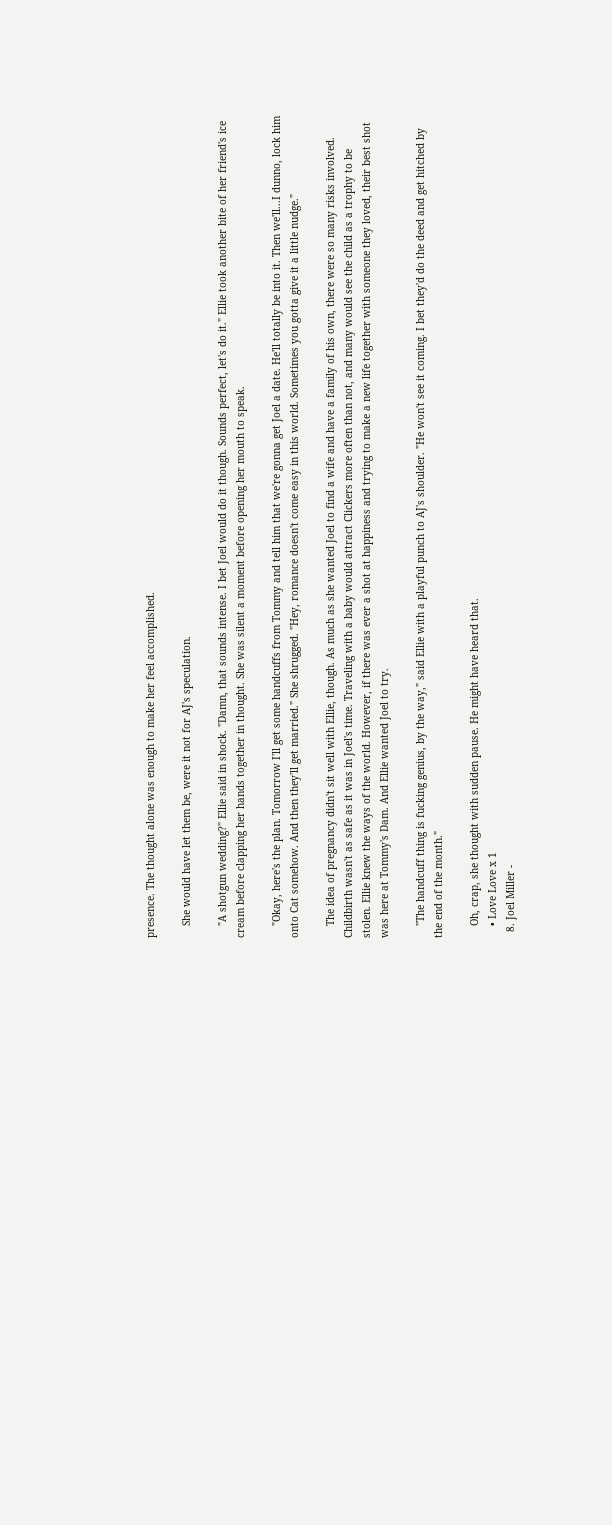presence. The thought alone was enough to make her feel accomplished.

    She would have let them be, were it not for AJ's speculation.

    "A shotgun wedding?" Ellie said in shock. "Damn, that sounds intense. I bet Joel would do it though. Sounds perfect, let's do it." Ellie took another bite of her friend's ice cream before clapping her hands together in thought. She was silent a moment before opening her mouth to speak.

    "Okay, here's the plan. Tomorrow I'll get some handcuffs from Tommy and tell him that we're gonna get Joel a date. He'll totally be into it. Then we'll...I dunno, lock him onto Cat somehow. And then they'll get married." She shrugged. "Hey, romance doesn't come easy in this world. Sometimes you gotta give it a little nudge."

    The idea of pregnancy didn't sit well with Ellie, though. As much as she wanted Joel to find a wife and have a family of his own, there were so many risks involved. Childbirth wasn't as safe as it was in Joel's time. Traveling with a baby would attract Clickers more often than not, and many would see the child as a trophy to be stolen. Ellie knew the ways of the world. However, if there was ever a shot at happiness and trying to make a new life together with someone they loved, their best shot was here at Tommy's Dam. And Ellie wanted Joel to try.

    "The handcuff thing is fucking genius, by the way," said Ellie with a playful punch to AJ's shoulder. "He won't see it coming. I bet they'd do the deed and get hitched by the end of the month."

    Oh, crap, she thought with sudden pause. He might have heard that.
    • Love Love x 1
  8. Joel Miller -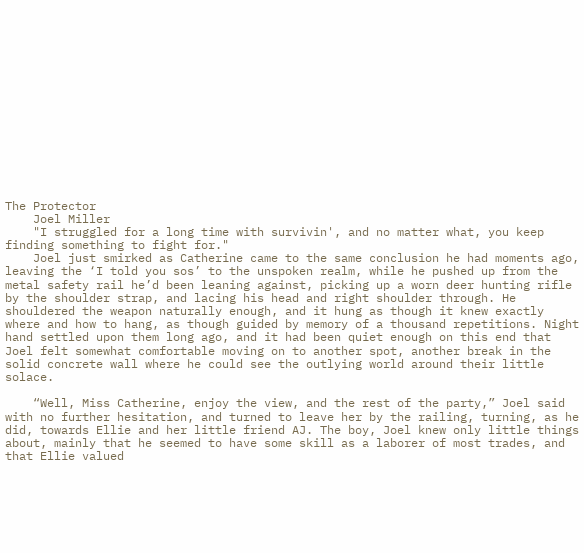The Protector
    Joel Miller
    "I struggled for a long time with survivin', and no matter what, you keep finding something to fight for."
    Joel just smirked as Catherine came to the same conclusion he had moments ago, leaving the ‘I told you sos’ to the unspoken realm, while he pushed up from the metal safety rail he’d been leaning against, picking up a worn deer hunting rifle by the shoulder strap, and lacing his head and right shoulder through. He shouldered the weapon naturally enough, and it hung as though it knew exactly where and how to hang, as though guided by memory of a thousand repetitions. Night hand settled upon them long ago, and it had been quiet enough on this end that Joel felt somewhat comfortable moving on to another spot, another break in the solid concrete wall where he could see the outlying world around their little solace.

    “Well, Miss Catherine, enjoy the view, and the rest of the party,” Joel said with no further hesitation, and turned to leave her by the railing, turning, as he did, towards Ellie and her little friend AJ. The boy, Joel knew only little things about, mainly that he seemed to have some skill as a laborer of most trades, and that Ellie valued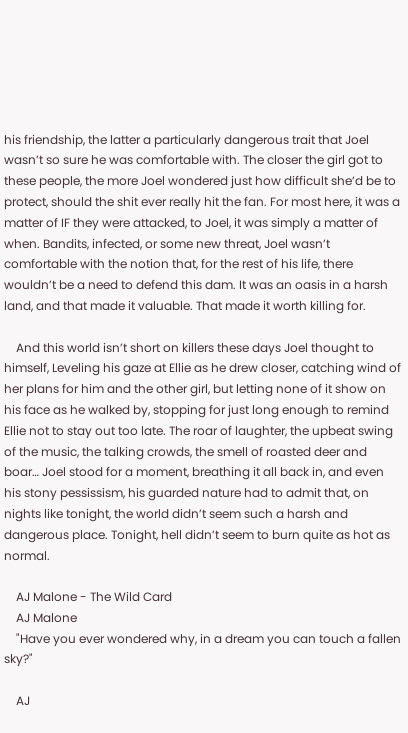his friendship, the latter a particularly dangerous trait that Joel wasn’t so sure he was comfortable with. The closer the girl got to these people, the more Joel wondered just how difficult she’d be to protect, should the shit ever really hit the fan. For most here, it was a matter of IF they were attacked, to Joel, it was simply a matter of when. Bandits, infected, or some new threat, Joel wasn’t comfortable with the notion that, for the rest of his life, there wouldn’t be a need to defend this dam. It was an oasis in a harsh land, and that made it valuable. That made it worth killing for.

    And this world isn’t short on killers these days Joel thought to himself, Leveling his gaze at Ellie as he drew closer, catching wind of her plans for him and the other girl, but letting none of it show on his face as he walked by, stopping for just long enough to remind Ellie not to stay out too late. The roar of laughter, the upbeat swing of the music, the talking crowds, the smell of roasted deer and boar… Joel stood for a moment, breathing it all back in, and even his stony pessissism, his guarded nature had to admit that, on nights like tonight, the world didn’t seem such a harsh and dangerous place. Tonight, hell didn’t seem to burn quite as hot as normal.

    AJ Malone - The Wild Card
    AJ Malone
    "Have you ever wondered why, in a dream you can touch a fallen sky?"

    AJ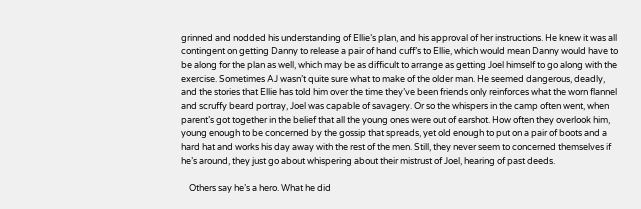grinned and nodded his understanding of Ellie’s plan, and his approval of her instructions. He knew it was all contingent on getting Danny to release a pair of hand cuff’s to Ellie, which would mean Danny would have to be along for the plan as well, which may be as difficult to arrange as getting Joel himself to go along with the exercise. Sometimes AJ wasn’t quite sure what to make of the older man. He seemed dangerous, deadly, and the stories that Ellie has told him over the time they’ve been friends only reinforces what the worn flannel and scruffy beard portray, Joel was capable of savagery. Or so the whispers in the camp often went, when parent’s got together in the belief that all the young ones were out of earshot. How often they overlook him, young enough to be concerned by the gossip that spreads, yet old enough to put on a pair of boots and a hard hat and works his day away with the rest of the men. Still, they never seem to concerned themselves if he’s around, they just go about whispering about their mistrust of Joel, hearing of past deeds.

    Others say he’s a hero. What he did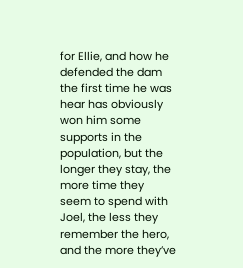for Ellie, and how he defended the dam the first time he was hear has obviously won him some supports in the population, but the longer they stay, the more time they seem to spend with Joel, the less they remember the hero, and the more they’ve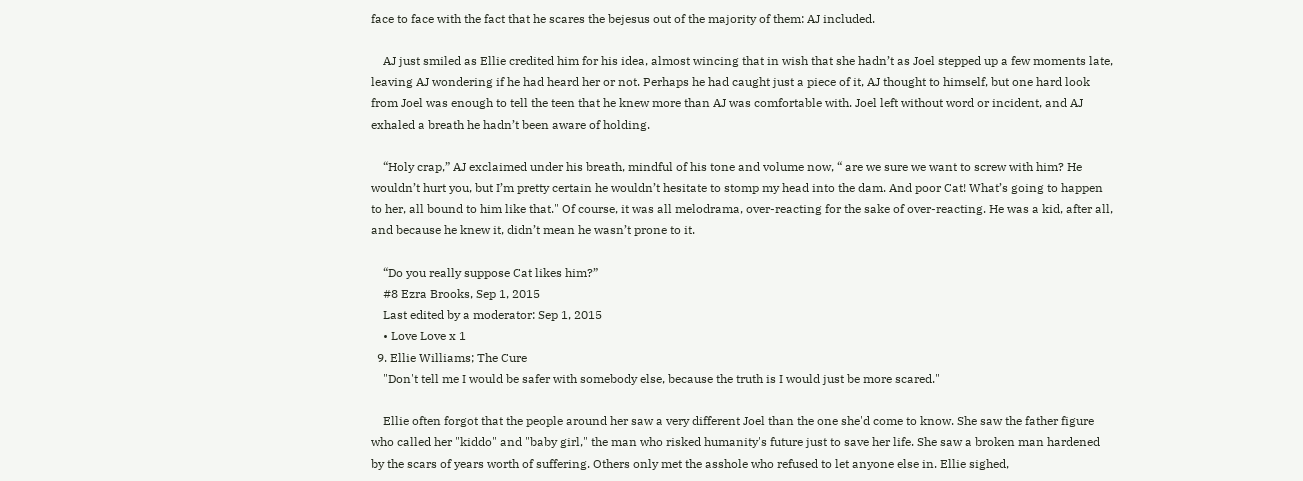face to face with the fact that he scares the bejesus out of the majority of them: AJ included.

    AJ just smiled as Ellie credited him for his idea, almost wincing that in wish that she hadn’t as Joel stepped up a few moments late, leaving AJ wondering if he had heard her or not. Perhaps he had caught just a piece of it, AJ thought to himself, but one hard look from Joel was enough to tell the teen that he knew more than AJ was comfortable with. Joel left without word or incident, and AJ exhaled a breath he hadn’t been aware of holding.

    “Holy crap,” AJ exclaimed under his breath, mindful of his tone and volume now, “ are we sure we want to screw with him? He wouldn’t hurt you, but I’m pretty certain he wouldn’t hesitate to stomp my head into the dam. And poor Cat! What’s going to happen to her, all bound to him like that." Of course, it was all melodrama, over-reacting for the sake of over-reacting. He was a kid, after all, and because he knew it, didn’t mean he wasn’t prone to it.

    “Do you really suppose Cat likes him?”
    #8 Ezra Brooks, Sep 1, 2015
    Last edited by a moderator: Sep 1, 2015
    • Love Love x 1
  9. Ellie Williams; The Cure
    "Don't tell me I would be safer with somebody else, because the truth is I would just be more scared."

    Ellie often forgot that the people around her saw a very different Joel than the one she'd come to know. She saw the father figure who called her "kiddo" and "baby girl," the man who risked humanity's future just to save her life. She saw a broken man hardened by the scars of years worth of suffering. Others only met the asshole who refused to let anyone else in. Ellie sighed,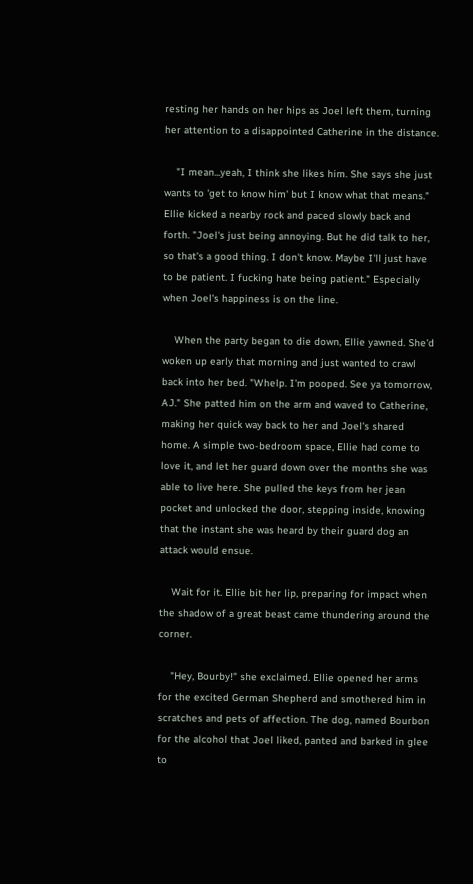resting her hands on her hips as Joel left them, turning her attention to a disappointed Catherine in the distance.

    "I mean...yeah, I think she likes him. She says she just wants to 'get to know him' but I know what that means." Ellie kicked a nearby rock and paced slowly back and forth. "Joel's just being annoying. But he did talk to her, so that's a good thing. I don't know. Maybe I'll just have to be patient. I fucking hate being patient." Especially when Joel's happiness is on the line.

    When the party began to die down, Ellie yawned. She'd woken up early that morning and just wanted to crawl back into her bed. "Whelp. I'm pooped. See ya tomorrow, AJ." She patted him on the arm and waved to Catherine, making her quick way back to her and Joel's shared home. A simple two-bedroom space, Ellie had come to love it, and let her guard down over the months she was able to live here. She pulled the keys from her jean pocket and unlocked the door, stepping inside, knowing that the instant she was heard by their guard dog an attack would ensue.

    Wait for it. Ellie bit her lip, preparing for impact when the shadow of a great beast came thundering around the corner.

    "Hey, Bourby!" she exclaimed. Ellie opened her arms for the excited German Shepherd and smothered him in scratches and pets of affection. The dog, named Bourbon for the alcohol that Joel liked, panted and barked in glee to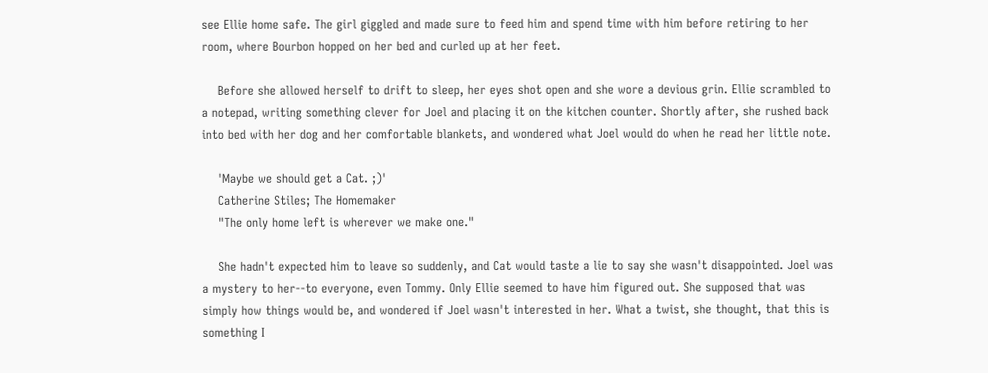see Ellie home safe. The girl giggled and made sure to feed him and spend time with him before retiring to her room, where Bourbon hopped on her bed and curled up at her feet.

    Before she allowed herself to drift to sleep, her eyes shot open and she wore a devious grin. Ellie scrambled to a notepad, writing something clever for Joel and placing it on the kitchen counter. Shortly after, she rushed back into bed with her dog and her comfortable blankets, and wondered what Joel would do when he read her little note.

    'Maybe we should get a Cat. ;)'
    Catherine Stiles; The Homemaker
    "The only home left is wherever we make one."

    She hadn't expected him to leave so suddenly, and Cat would taste a lie to say she wasn't disappointed. Joel was a mystery to her--to everyone, even Tommy. Only Ellie seemed to have him figured out. She supposed that was simply how things would be, and wondered if Joel wasn't interested in her. What a twist, she thought, that this is something I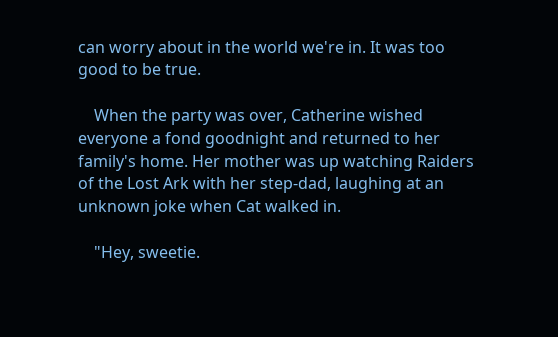can worry about in the world we're in. It was too good to be true.

    When the party was over, Catherine wished everyone a fond goodnight and returned to her family's home. Her mother was up watching Raiders of the Lost Ark with her step-dad, laughing at an unknown joke when Cat walked in.

    "Hey, sweetie.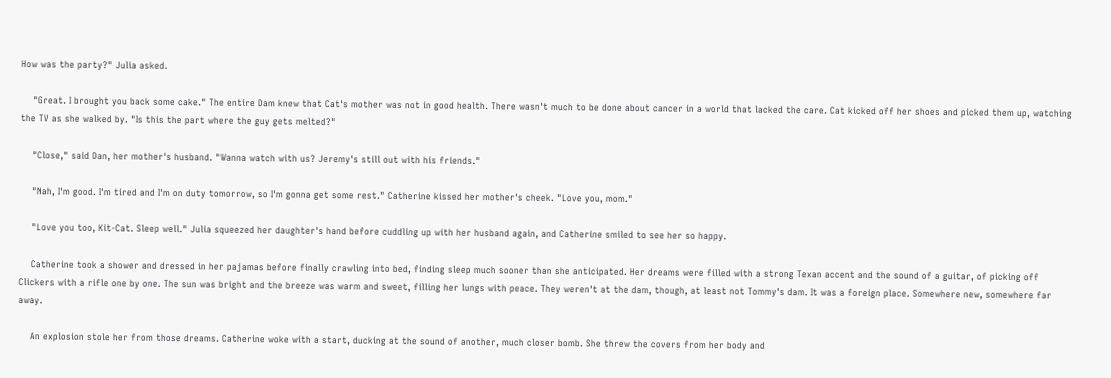How was the party?" Julia asked.

    "Great. I brought you back some cake." The entire Dam knew that Cat's mother was not in good health. There wasn't much to be done about cancer in a world that lacked the care. Cat kicked off her shoes and picked them up, watching the TV as she walked by. "Is this the part where the guy gets melted?"

    "Close," said Dan, her mother's husband. "Wanna watch with us? Jeremy's still out with his friends."

    "Nah, I'm good. I'm tired and I'm on duty tomorrow, so I'm gonna get some rest." Catherine kissed her mother's cheek. "Love you, mom."

    "Love you too, Kit-Cat. Sleep well." Julia squeezed her daughter's hand before cuddling up with her husband again, and Catherine smiled to see her so happy.

    Catherine took a shower and dressed in her pajamas before finally crawling into bed, finding sleep much sooner than she anticipated. Her dreams were filled with a strong Texan accent and the sound of a guitar, of picking off Clickers with a rifle one by one. The sun was bright and the breeze was warm and sweet, filling her lungs with peace. They weren't at the dam, though, at least not Tommy's dam. It was a foreign place. Somewhere new, somewhere far away.

    An explosion stole her from those dreams. Catherine woke with a start, ducking at the sound of another, much closer bomb. She threw the covers from her body and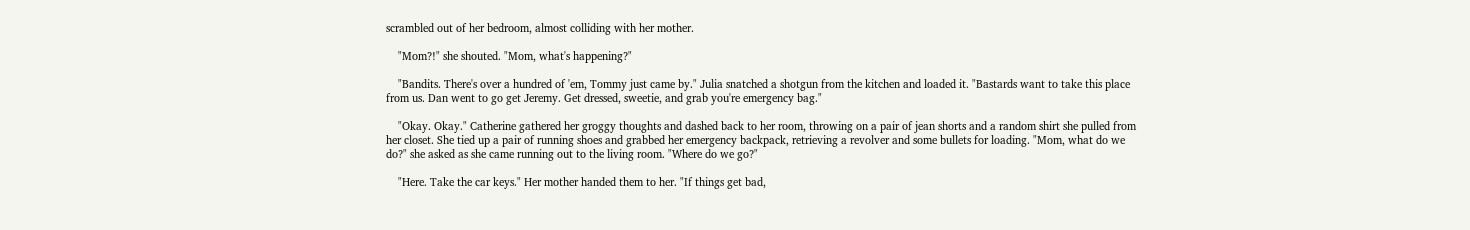scrambled out of her bedroom, almost colliding with her mother.

    "Mom?!" she shouted. "Mom, what's happening?"

    "Bandits. There's over a hundred of 'em, Tommy just came by." Julia snatched a shotgun from the kitchen and loaded it. "Bastards want to take this place from us. Dan went to go get Jeremy. Get dressed, sweetie, and grab you're emergency bag."

    "Okay. Okay." Catherine gathered her groggy thoughts and dashed back to her room, throwing on a pair of jean shorts and a random shirt she pulled from her closet. She tied up a pair of running shoes and grabbed her emergency backpack, retrieving a revolver and some bullets for loading. "Mom, what do we do?" she asked as she came running out to the living room. "Where do we go?"

    "Here. Take the car keys." Her mother handed them to her. "If things get bad,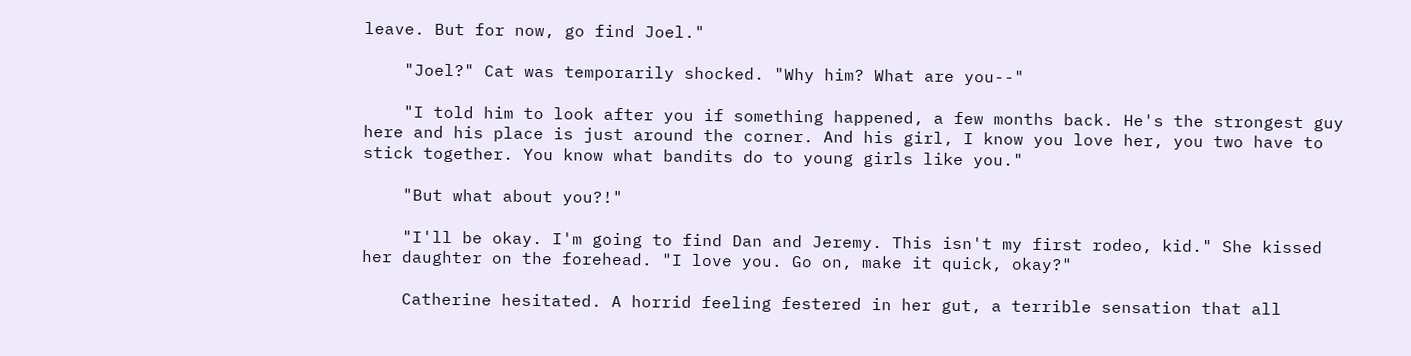leave. But for now, go find Joel."

    "Joel?" Cat was temporarily shocked. "Why him? What are you--"

    "I told him to look after you if something happened, a few months back. He's the strongest guy here and his place is just around the corner. And his girl, I know you love her, you two have to stick together. You know what bandits do to young girls like you."

    "But what about you?!"

    "I'll be okay. I'm going to find Dan and Jeremy. This isn't my first rodeo, kid." She kissed her daughter on the forehead. "I love you. Go on, make it quick, okay?"

    Catherine hesitated. A horrid feeling festered in her gut, a terrible sensation that all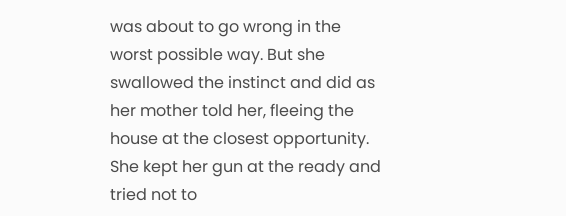was about to go wrong in the worst possible way. But she swallowed the instinct and did as her mother told her, fleeing the house at the closest opportunity. She kept her gun at the ready and tried not to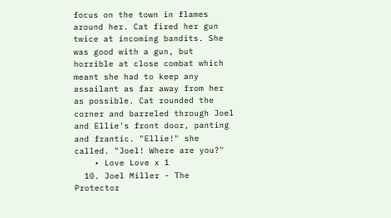focus on the town in flames around her. Cat fired her gun twice at incoming bandits. She was good with a gun, but horrible at close combat which meant she had to keep any assailant as far away from her as possible. Cat rounded the corner and barreled through Joel and Ellie's front door, panting and frantic. "Ellie!" she called. "Joel! Where are you?"
    • Love Love x 1
  10. Joel Miller - The Protector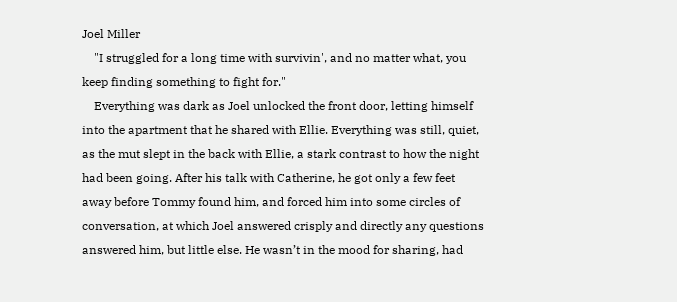Joel Miller
    "I struggled for a long time with survivin', and no matter what, you keep finding something to fight for."
    Everything was dark as Joel unlocked the front door, letting himself into the apartment that he shared with Ellie. Everything was still, quiet, as the mut slept in the back with Ellie, a stark contrast to how the night had been going. After his talk with Catherine, he got only a few feet away before Tommy found him, and forced him into some circles of conversation, at which Joel answered crisply and directly any questions answered him, but little else. He wasn’t in the mood for sharing, had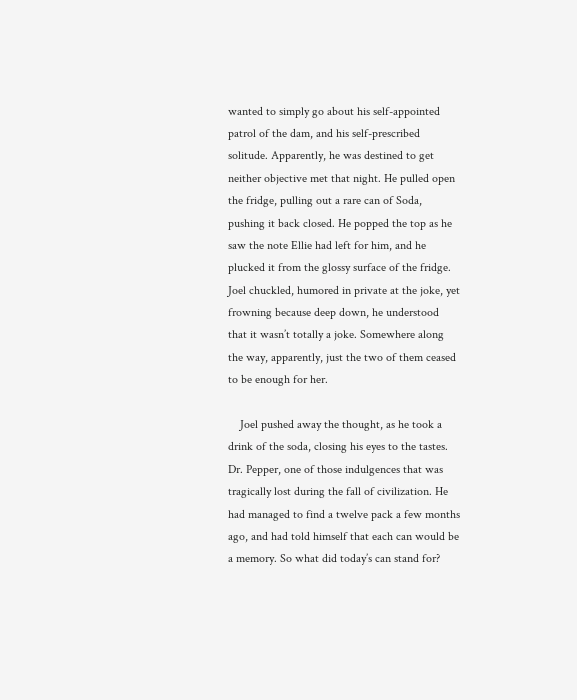wanted to simply go about his self-appointed patrol of the dam, and his self-prescribed solitude. Apparently, he was destined to get neither objective met that night. He pulled open the fridge, pulling out a rare can of Soda, pushing it back closed. He popped the top as he saw the note Ellie had left for him, and he plucked it from the glossy surface of the fridge. Joel chuckled, humored in private at the joke, yet frowning because deep down, he understood that it wasn’t totally a joke. Somewhere along the way, apparently, just the two of them ceased to be enough for her.

    Joel pushed away the thought, as he took a drink of the soda, closing his eyes to the tastes. Dr. Pepper, one of those indulgences that was tragically lost during the fall of civilization. He had managed to find a twelve pack a few months ago, and had told himself that each can would be a memory. So what did today’s can stand for?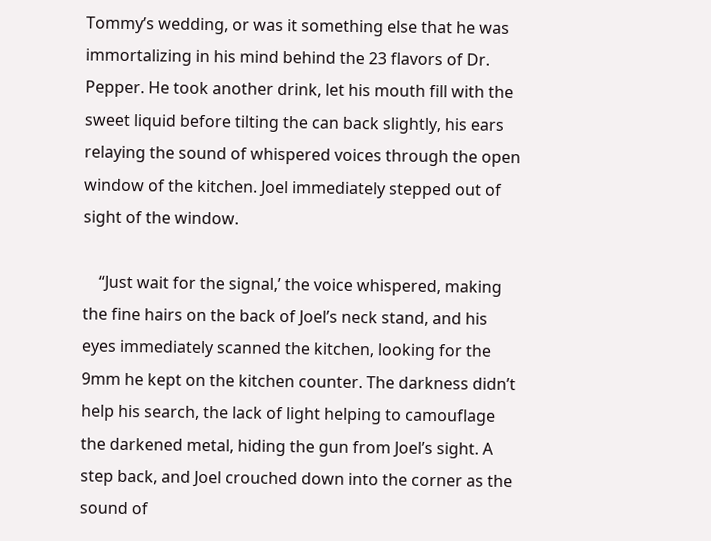Tommy’s wedding, or was it something else that he was immortalizing in his mind behind the 23 flavors of Dr. Pepper. He took another drink, let his mouth fill with the sweet liquid before tilting the can back slightly, his ears relaying the sound of whispered voices through the open window of the kitchen. Joel immediately stepped out of sight of the window.

    “Just wait for the signal,’ the voice whispered, making the fine hairs on the back of Joel’s neck stand, and his eyes immediately scanned the kitchen, looking for the 9mm he kept on the kitchen counter. The darkness didn’t help his search, the lack of light helping to camouflage the darkened metal, hiding the gun from Joel’s sight. A step back, and Joel crouched down into the corner as the sound of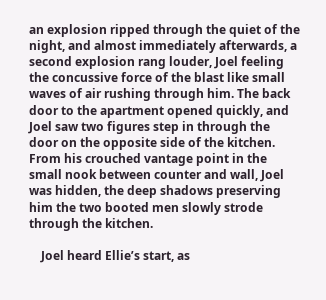an explosion ripped through the quiet of the night, and almost immediately afterwards, a second explosion rang louder, Joel feeling the concussive force of the blast like small waves of air rushing through him. The back door to the apartment opened quickly, and Joel saw two figures step in through the door on the opposite side of the kitchen. From his crouched vantage point in the small nook between counter and wall, Joel was hidden, the deep shadows preserving him the two booted men slowly strode through the kitchen.

    Joel heard Ellie’s start, as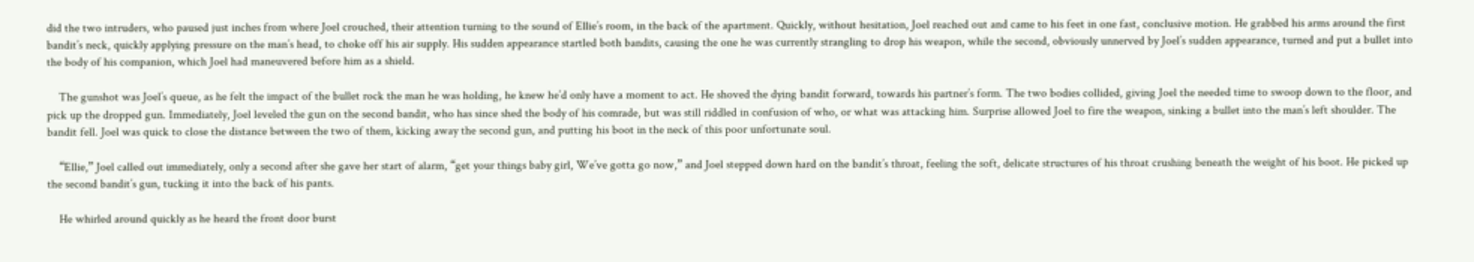did the two intruders, who paused just inches from where Joel crouched, their attention turning to the sound of Ellie’s room, in the back of the apartment. Quickly, without hesitation, Joel reached out and came to his feet in one fast, conclusive motion. He grabbed his arms around the first bandit’s neck, quickly applying pressure on the man’s head, to choke off his air supply. His sudden appearance startled both bandits, causing the one he was currently strangling to drop his weapon, while the second, obviously unnerved by Joel’s sudden appearance, turned and put a bullet into the body of his companion, which Joel had maneuvered before him as a shield.

    The gunshot was Joel’s queue, as he felt the impact of the bullet rock the man he was holding, he knew he’d only have a moment to act. He shoved the dying bandit forward, towards his partner’s form. The two bodies collided, giving Joel the needed time to swoop down to the floor, and pick up the dropped gun. Immediately, Joel leveled the gun on the second bandit, who has since shed the body of his comrade, but was still riddled in confusion of who, or what was attacking him. Surprise allowed Joel to fire the weapon, sinking a bullet into the man’s left shoulder. The bandit fell. Joel was quick to close the distance between the two of them, kicking away the second gun, and putting his boot in the neck of this poor unfortunate soul.

    “Ellie,” Joel called out immediately, only a second after she gave her start of alarm, “get your things baby girl, We’ve gotta go now,” and Joel stepped down hard on the bandit’s throat, feeling the soft, delicate structures of his throat crushing beneath the weight of his boot. He picked up the second bandit’s gun, tucking it into the back of his pants.

    He whirled around quickly as he heard the front door burst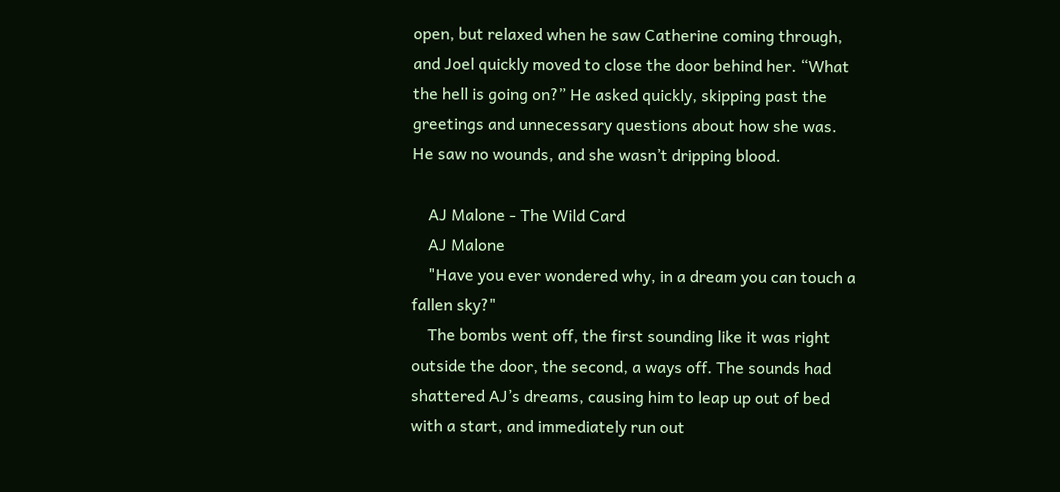open, but relaxed when he saw Catherine coming through, and Joel quickly moved to close the door behind her. “What the hell is going on?” He asked quickly, skipping past the greetings and unnecessary questions about how she was. He saw no wounds, and she wasn’t dripping blood.

    AJ Malone - The Wild Card
    AJ Malone
    "Have you ever wondered why, in a dream you can touch a fallen sky?"
    The bombs went off, the first sounding like it was right outside the door, the second, a ways off. The sounds had shattered AJ’s dreams, causing him to leap up out of bed with a start, and immediately run out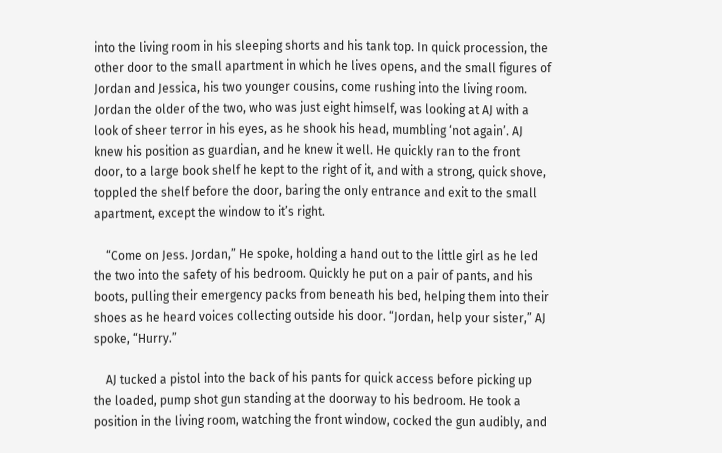into the living room in his sleeping shorts and his tank top. In quick procession, the other door to the small apartment in which he lives opens, and the small figures of Jordan and Jessica, his two younger cousins, come rushing into the living room. Jordan the older of the two, who was just eight himself, was looking at AJ with a look of sheer terror in his eyes, as he shook his head, mumbling ‘not again’. AJ knew his position as guardian, and he knew it well. He quickly ran to the front door, to a large book shelf he kept to the right of it, and with a strong, quick shove, toppled the shelf before the door, baring the only entrance and exit to the small apartment, except the window to it’s right.

    “Come on Jess. Jordan,” He spoke, holding a hand out to the little girl as he led the two into the safety of his bedroom. Quickly he put on a pair of pants, and his boots, pulling their emergency packs from beneath his bed, helping them into their shoes as he heard voices collecting outside his door. “Jordan, help your sister,” AJ spoke, “Hurry.”

    AJ tucked a pistol into the back of his pants for quick access before picking up the loaded, pump shot gun standing at the doorway to his bedroom. He took a position in the living room, watching the front window, cocked the gun audibly, and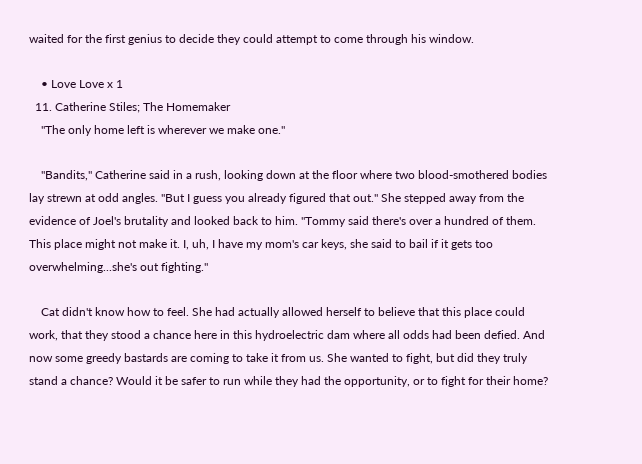waited for the first genius to decide they could attempt to come through his window.

    • Love Love x 1
  11. Catherine Stiles; The Homemaker
    "The only home left is wherever we make one."

    "Bandits," Catherine said in a rush, looking down at the floor where two blood-smothered bodies lay strewn at odd angles. "But I guess you already figured that out." She stepped away from the evidence of Joel's brutality and looked back to him. "Tommy said there's over a hundred of them. This place might not make it. I, uh, I have my mom's car keys, she said to bail if it gets too overwhelming...she's out fighting."

    Cat didn't know how to feel. She had actually allowed herself to believe that this place could work, that they stood a chance here in this hydroelectric dam where all odds had been defied. And now some greedy bastards are coming to take it from us. She wanted to fight, but did they truly stand a chance? Would it be safer to run while they had the opportunity, or to fight for their home?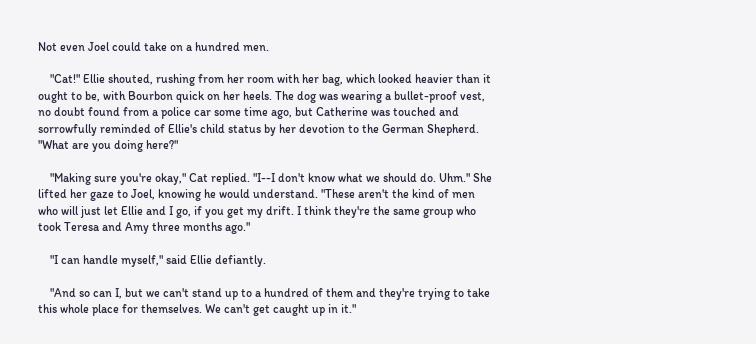Not even Joel could take on a hundred men.

    "Cat!" Ellie shouted, rushing from her room with her bag, which looked heavier than it ought to be, with Bourbon quick on her heels. The dog was wearing a bullet-proof vest, no doubt found from a police car some time ago, but Catherine was touched and sorrowfully reminded of Ellie's child status by her devotion to the German Shepherd. "What are you doing here?"

    "Making sure you're okay," Cat replied. "I--I don't know what we should do. Uhm." She lifted her gaze to Joel, knowing he would understand. "These aren't the kind of men who will just let Ellie and I go, if you get my drift. I think they're the same group who took Teresa and Amy three months ago."

    "I can handle myself," said Ellie defiantly.

    "And so can I, but we can't stand up to a hundred of them and they're trying to take this whole place for themselves. We can't get caught up in it."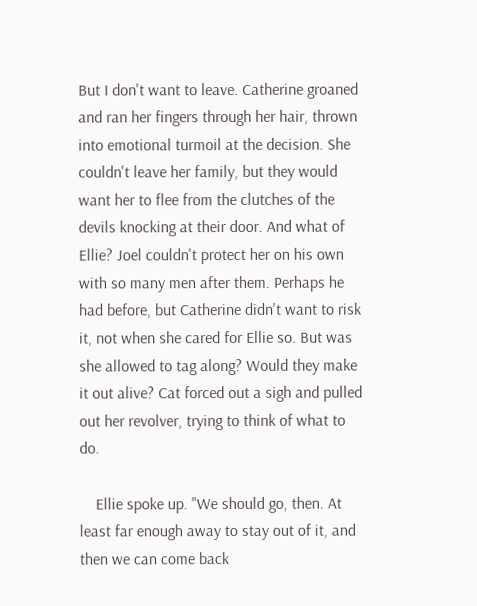But I don't want to leave. Catherine groaned and ran her fingers through her hair, thrown into emotional turmoil at the decision. She couldn't leave her family, but they would want her to flee from the clutches of the devils knocking at their door. And what of Ellie? Joel couldn't protect her on his own with so many men after them. Perhaps he had before, but Catherine didn't want to risk it, not when she cared for Ellie so. But was she allowed to tag along? Would they make it out alive? Cat forced out a sigh and pulled out her revolver, trying to think of what to do.

    Ellie spoke up. "We should go, then. At least far enough away to stay out of it, and then we can come back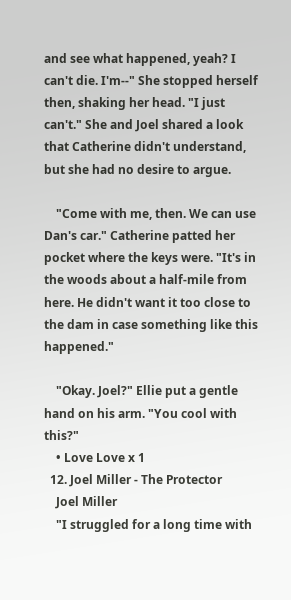and see what happened, yeah? I can't die. I'm--" She stopped herself then, shaking her head. "I just can't." She and Joel shared a look that Catherine didn't understand, but she had no desire to argue.

    "Come with me, then. We can use Dan's car." Catherine patted her pocket where the keys were. "It's in the woods about a half-mile from here. He didn't want it too close to the dam in case something like this happened."

    "Okay. Joel?" Ellie put a gentle hand on his arm. "You cool with this?"
    • Love Love x 1
  12. Joel Miller - The Protector
    Joel Miller
    "I struggled for a long time with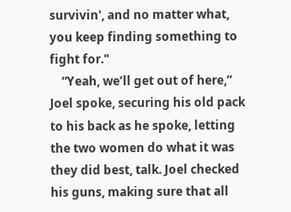survivin', and no matter what, you keep finding something to fight for."
    “Yeah, we’ll get out of here,” Joel spoke, securing his old pack to his back as he spoke, letting the two women do what it was they did best, talk. Joel checked his guns, making sure that all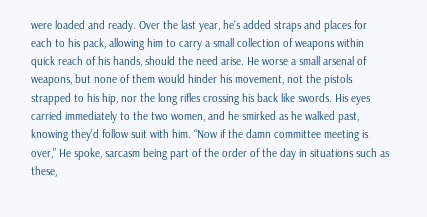were loaded and ready. Over the last year, he’s added straps and places for each to his pack, allowing him to carry a small collection of weapons within quick reach of his hands, should the need arise. He worse a small arsenal of weapons, but none of them would hinder his movement, not the pistols strapped to his hip, nor the long rifles crossing his back like swords. His eyes carried immediately to the two women, and he smirked as he walked past, knowing they’d follow suit with him. “Now if the damn committee meeting is over,” He spoke, sarcasm being part of the order of the day in situations such as these,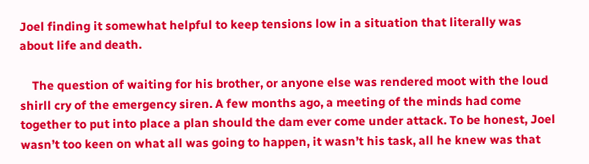Joel finding it somewhat helpful to keep tensions low in a situation that literally was about life and death.

    The question of waiting for his brother, or anyone else was rendered moot with the loud shirll cry of the emergency siren. A few months ago, a meeting of the minds had come together to put into place a plan should the dam ever come under attack. To be honest, Joel wasn’t too keen on what all was going to happen, it wasn’t his task, all he knew was that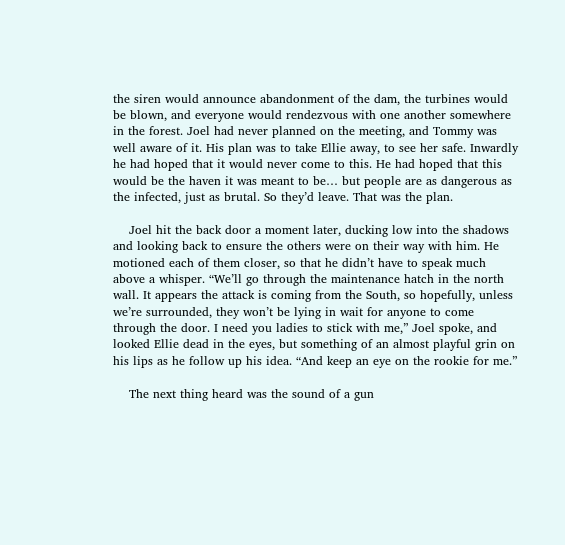the siren would announce abandonment of the dam, the turbines would be blown, and everyone would rendezvous with one another somewhere in the forest. Joel had never planned on the meeting, and Tommy was well aware of it. His plan was to take Ellie away, to see her safe. Inwardly he had hoped that it would never come to this. He had hoped that this would be the haven it was meant to be… but people are as dangerous as the infected, just as brutal. So they’d leave. That was the plan.

    Joel hit the back door a moment later, ducking low into the shadows and looking back to ensure the others were on their way with him. He motioned each of them closer, so that he didn’t have to speak much above a whisper. “We’ll go through the maintenance hatch in the north wall. It appears the attack is coming from the South, so hopefully, unless we’re surrounded, they won’t be lying in wait for anyone to come through the door. I need you ladies to stick with me,” Joel spoke, and looked Ellie dead in the eyes, but something of an almost playful grin on his lips as he follow up his idea. “And keep an eye on the rookie for me.”

    The next thing heard was the sound of a gun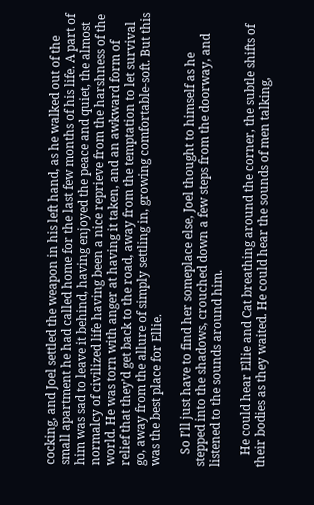cocking, and Joel settled the weapon in his left hand, as he walked out of the small apartment he had called home for the last few months of his life. A part of him was sad to leave it behind, having enjoyed the peace and quiet, the almost normalcy of civilized life having been a nice reprieve from the harshness of the world. He was torn with anger at having it taken, and an awkward form of relief that they’d get back to the road, away from the temptation to let survival go, away from the allure of simply settling in, growing comfortable-soft. But this was the best place for Ellie.

    So I’ll just have to find her someplace else, Joel thought to himself as he stepped into the shadows, crouched down a few steps from the doorway, and listened to the sounds around him.

    He could hear Ellie and Cat breathing around the corner, the subtle shifts of their bodies as they waited. He could hear the sounds of men talking,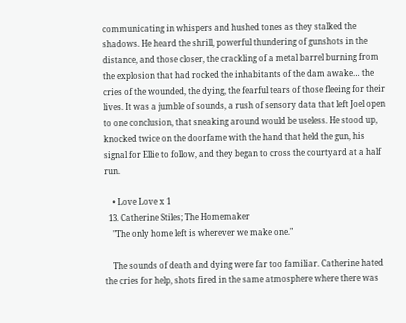communicating in whispers and hushed tones as they stalked the shadows. He heard the shrill, powerful thundering of gunshots in the distance, and those closer, the crackling of a metal barrel burning from the explosion that had rocked the inhabitants of the dam awake… the cries of the wounded, the dying, the fearful tears of those fleeing for their lives. It was a jumble of sounds, a rush of sensory data that left Joel open to one conclusion, that sneaking around would be useless. He stood up, knocked twice on the doorfame with the hand that held the gun, his signal for Ellie to follow, and they began to cross the courtyard at a half run.

    • Love Love x 1
  13. Catherine Stiles; The Homemaker
    "The only home left is wherever we make one."

    The sounds of death and dying were far too familiar. Catherine hated the cries for help, shots fired in the same atmosphere where there was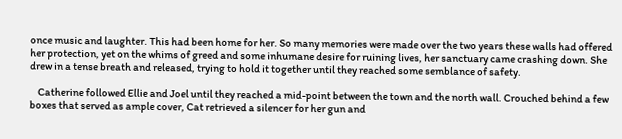once music and laughter. This had been home for her. So many memories were made over the two years these walls had offered her protection, yet on the whims of greed and some inhumane desire for ruining lives, her sanctuary came crashing down. She drew in a tense breath and released, trying to hold it together until they reached some semblance of safety.

    Catherine followed Ellie and Joel until they reached a mid-point between the town and the north wall. Crouched behind a few boxes that served as ample cover, Cat retrieved a silencer for her gun and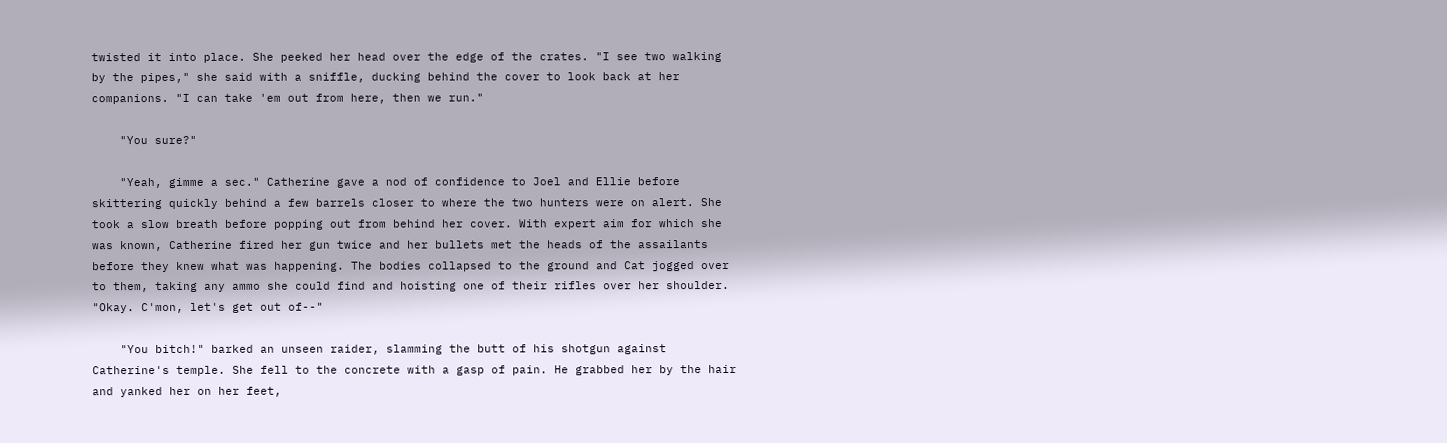twisted it into place. She peeked her head over the edge of the crates. "I see two walking by the pipes," she said with a sniffle, ducking behind the cover to look back at her companions. "I can take 'em out from here, then we run."

    "You sure?"

    "Yeah, gimme a sec." Catherine gave a nod of confidence to Joel and Ellie before skittering quickly behind a few barrels closer to where the two hunters were on alert. She took a slow breath before popping out from behind her cover. With expert aim for which she was known, Catherine fired her gun twice and her bullets met the heads of the assailants before they knew what was happening. The bodies collapsed to the ground and Cat jogged over to them, taking any ammo she could find and hoisting one of their rifles over her shoulder. "Okay. C'mon, let's get out of--"

    "You bitch!" barked an unseen raider, slamming the butt of his shotgun against Catherine's temple. She fell to the concrete with a gasp of pain. He grabbed her by the hair and yanked her on her feet,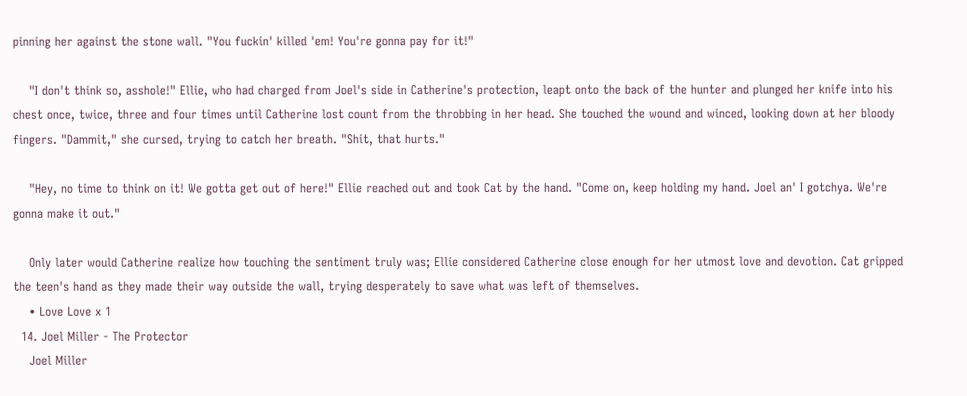pinning her against the stone wall. "You fuckin' killed 'em! You're gonna pay for it!"

    "I don't think so, asshole!" Ellie, who had charged from Joel's side in Catherine's protection, leapt onto the back of the hunter and plunged her knife into his chest once, twice, three and four times until Catherine lost count from the throbbing in her head. She touched the wound and winced, looking down at her bloody fingers. "Dammit," she cursed, trying to catch her breath. "Shit, that hurts."

    "Hey, no time to think on it! We gotta get out of here!" Ellie reached out and took Cat by the hand. "Come on, keep holding my hand. Joel an' I gotchya. We're gonna make it out."

    Only later would Catherine realize how touching the sentiment truly was; Ellie considered Catherine close enough for her utmost love and devotion. Cat gripped the teen's hand as they made their way outside the wall, trying desperately to save what was left of themselves.
    • Love Love x 1
  14. Joel Miller - The Protector
    Joel Miller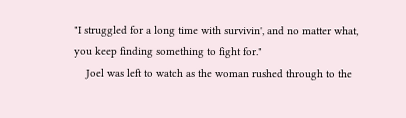"I struggled for a long time with survivin', and no matter what, you keep finding something to fight for."
    Joel was left to watch as the woman rushed through to the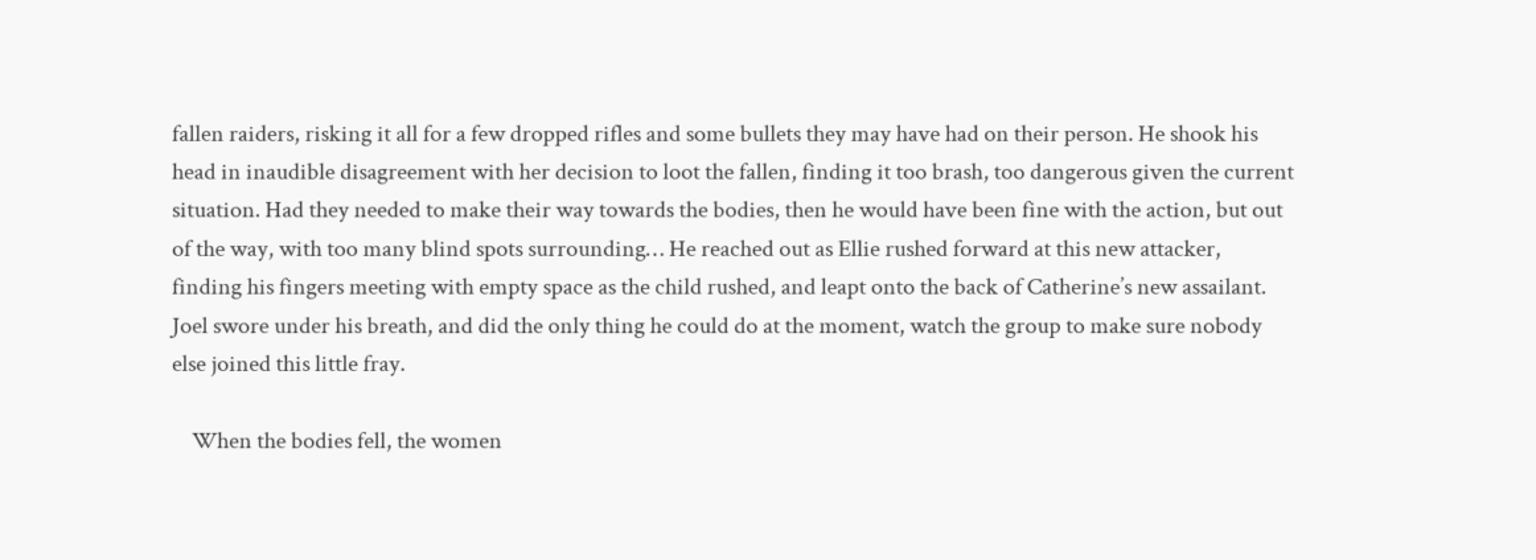fallen raiders, risking it all for a few dropped rifles and some bullets they may have had on their person. He shook his head in inaudible disagreement with her decision to loot the fallen, finding it too brash, too dangerous given the current situation. Had they needed to make their way towards the bodies, then he would have been fine with the action, but out of the way, with too many blind spots surrounding… He reached out as Ellie rushed forward at this new attacker, finding his fingers meeting with empty space as the child rushed, and leapt onto the back of Catherine’s new assailant. Joel swore under his breath, and did the only thing he could do at the moment, watch the group to make sure nobody else joined this little fray.

    When the bodies fell, the women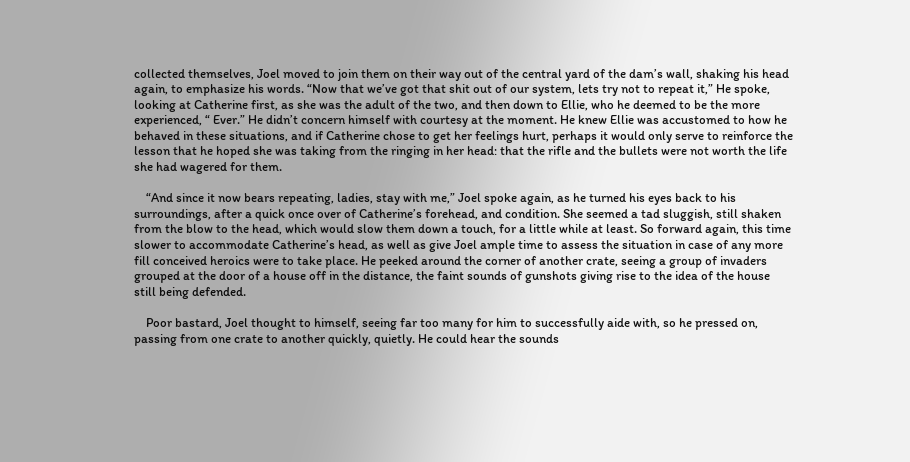collected themselves, Joel moved to join them on their way out of the central yard of the dam’s wall, shaking his head again, to emphasize his words. “Now that we’ve got that shit out of our system, lets try not to repeat it,” He spoke, looking at Catherine first, as she was the adult of the two, and then down to Ellie, who he deemed to be the more experienced, “ Ever.” He didn’t concern himself with courtesy at the moment. He knew Ellie was accustomed to how he behaved in these situations, and if Catherine chose to get her feelings hurt, perhaps it would only serve to reinforce the lesson that he hoped she was taking from the ringing in her head: that the rifle and the bullets were not worth the life she had wagered for them.

    “And since it now bears repeating, ladies, stay with me,” Joel spoke again, as he turned his eyes back to his surroundings, after a quick once over of Catherine’s forehead, and condition. She seemed a tad sluggish, still shaken from the blow to the head, which would slow them down a touch, for a little while at least. So forward again, this time slower to accommodate Catherine’s head, as well as give Joel ample time to assess the situation in case of any more fill conceived heroics were to take place. He peeked around the corner of another crate, seeing a group of invaders grouped at the door of a house off in the distance, the faint sounds of gunshots giving rise to the idea of the house still being defended.

    Poor bastard, Joel thought to himself, seeing far too many for him to successfully aide with, so he pressed on, passing from one crate to another quickly, quietly. He could hear the sounds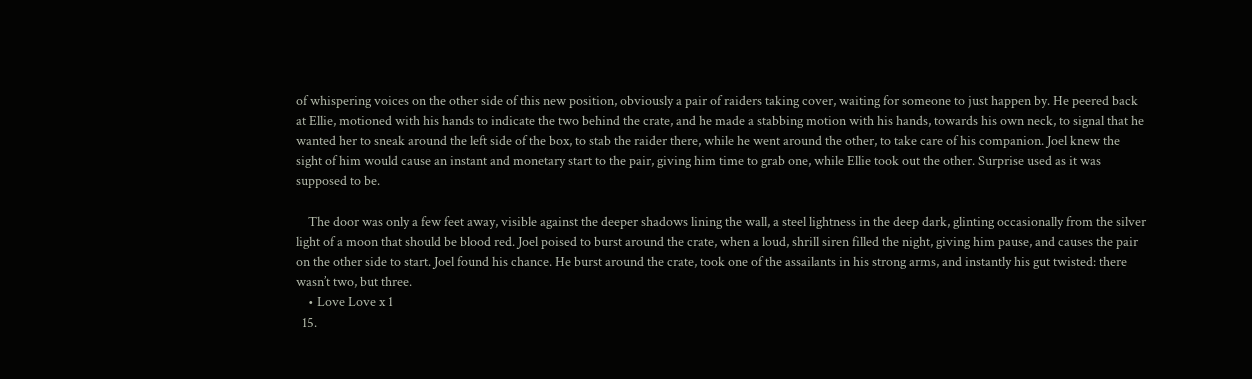of whispering voices on the other side of this new position, obviously a pair of raiders taking cover, waiting for someone to just happen by. He peered back at Ellie, motioned with his hands to indicate the two behind the crate, and he made a stabbing motion with his hands, towards his own neck, to signal that he wanted her to sneak around the left side of the box, to stab the raider there, while he went around the other, to take care of his companion. Joel knew the sight of him would cause an instant and monetary start to the pair, giving him time to grab one, while Ellie took out the other. Surprise used as it was supposed to be.

    The door was only a few feet away, visible against the deeper shadows lining the wall, a steel lightness in the deep dark, glinting occasionally from the silver light of a moon that should be blood red. Joel poised to burst around the crate, when a loud, shrill siren filled the night, giving him pause, and causes the pair on the other side to start. Joel found his chance. He burst around the crate, took one of the assailants in his strong arms, and instantly his gut twisted: there wasn’t two, but three.
    • Love Love x 1
  15.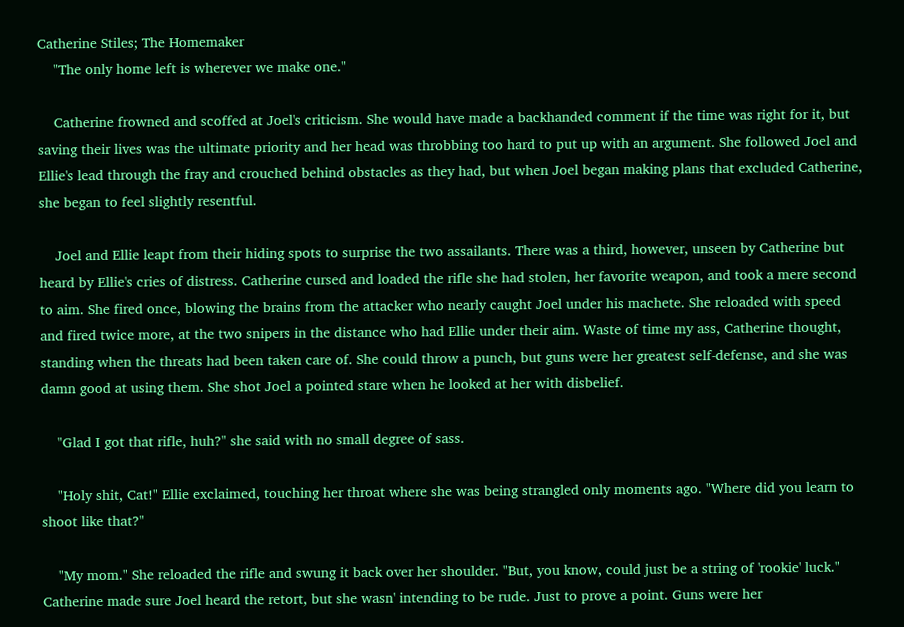Catherine Stiles; The Homemaker
    "The only home left is wherever we make one."

    Catherine frowned and scoffed at Joel's criticism. She would have made a backhanded comment if the time was right for it, but saving their lives was the ultimate priority and her head was throbbing too hard to put up with an argument. She followed Joel and Ellie's lead through the fray and crouched behind obstacles as they had, but when Joel began making plans that excluded Catherine, she began to feel slightly resentful.

    Joel and Ellie leapt from their hiding spots to surprise the two assailants. There was a third, however, unseen by Catherine but heard by Ellie's cries of distress. Catherine cursed and loaded the rifle she had stolen, her favorite weapon, and took a mere second to aim. She fired once, blowing the brains from the attacker who nearly caught Joel under his machete. She reloaded with speed and fired twice more, at the two snipers in the distance who had Ellie under their aim. Waste of time my ass, Catherine thought, standing when the threats had been taken care of. She could throw a punch, but guns were her greatest self-defense, and she was damn good at using them. She shot Joel a pointed stare when he looked at her with disbelief.

    "Glad I got that rifle, huh?" she said with no small degree of sass.

    "Holy shit, Cat!" Ellie exclaimed, touching her throat where she was being strangled only moments ago. "Where did you learn to shoot like that?"

    "My mom." She reloaded the rifle and swung it back over her shoulder. "But, you know, could just be a string of 'rookie' luck." Catherine made sure Joel heard the retort, but she wasn' intending to be rude. Just to prove a point. Guns were her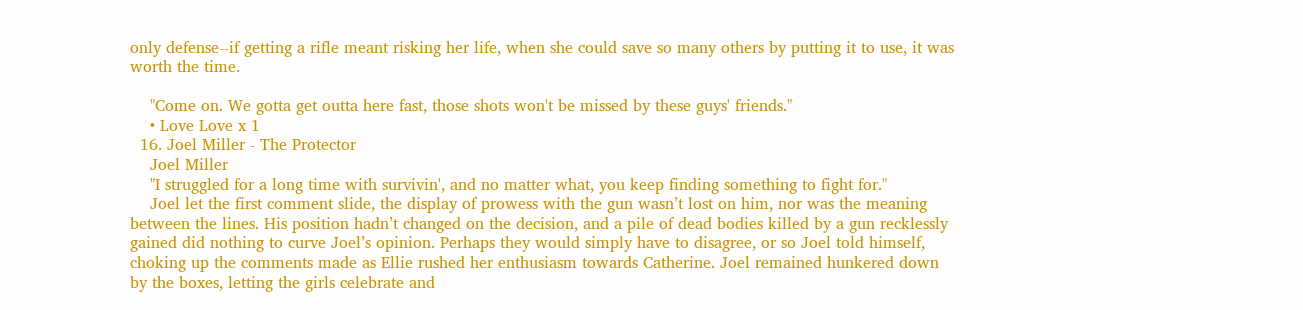only defense--if getting a rifle meant risking her life, when she could save so many others by putting it to use, it was worth the time.

    "Come on. We gotta get outta here fast, those shots won't be missed by these guys' friends."
    • Love Love x 1
  16. Joel Miller - The Protector
    Joel Miller
    "I struggled for a long time with survivin', and no matter what, you keep finding something to fight for."
    Joel let the first comment slide, the display of prowess with the gun wasn’t lost on him, nor was the meaning between the lines. His position hadn’t changed on the decision, and a pile of dead bodies killed by a gun recklessly gained did nothing to curve Joel’s opinion. Perhaps they would simply have to disagree, or so Joel told himself, choking up the comments made as Ellie rushed her enthusiasm towards Catherine. Joel remained hunkered down by the boxes, letting the girls celebrate and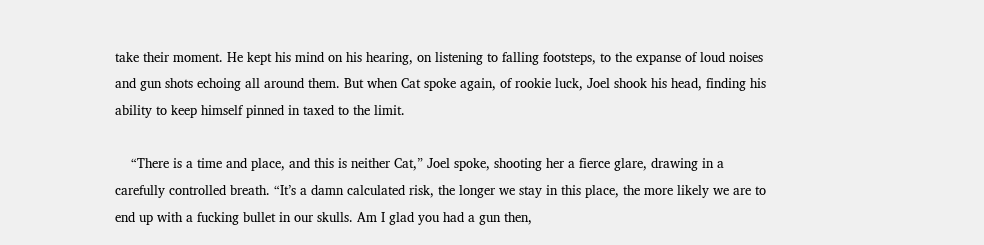take their moment. He kept his mind on his hearing, on listening to falling footsteps, to the expanse of loud noises and gun shots echoing all around them. But when Cat spoke again, of rookie luck, Joel shook his head, finding his ability to keep himself pinned in taxed to the limit.

    “There is a time and place, and this is neither Cat,” Joel spoke, shooting her a fierce glare, drawing in a carefully controlled breath. “It’s a damn calculated risk, the longer we stay in this place, the more likely we are to end up with a fucking bullet in our skulls. Am I glad you had a gun then,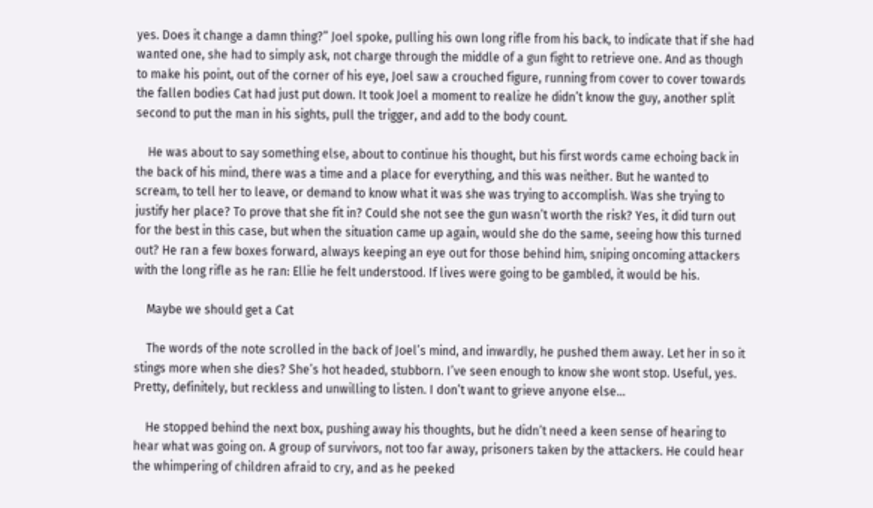yes. Does it change a damn thing?” Joel spoke, pulling his own long rifle from his back, to indicate that if she had wanted one, she had to simply ask, not charge through the middle of a gun fight to retrieve one. And as though to make his point, out of the corner of his eye, Joel saw a crouched figure, running from cover to cover towards the fallen bodies Cat had just put down. It took Joel a moment to realize he didn’t know the guy, another split second to put the man in his sights, pull the trigger, and add to the body count.

    He was about to say something else, about to continue his thought, but his first words came echoing back in the back of his mind, there was a time and a place for everything, and this was neither. But he wanted to scream, to tell her to leave, or demand to know what it was she was trying to accomplish. Was she trying to justify her place? To prove that she fit in? Could she not see the gun wasn’t worth the risk? Yes, it did turn out for the best in this case, but when the situation came up again, would she do the same, seeing how this turned out? He ran a few boxes forward, always keeping an eye out for those behind him, sniping oncoming attackers with the long rifle as he ran: Ellie he felt understood. If lives were going to be gambled, it would be his.

    Maybe we should get a Cat

    The words of the note scrolled in the back of Joel’s mind, and inwardly, he pushed them away. Let her in so it stings more when she dies? She’s hot headed, stubborn. I’ve seen enough to know she wont stop. Useful, yes. Pretty, definitely, but reckless and unwilling to listen. I don’t want to grieve anyone else…

    He stopped behind the next box, pushing away his thoughts, but he didn’t need a keen sense of hearing to hear what was going on. A group of survivors, not too far away, prisoners taken by the attackers. He could hear the whimpering of children afraid to cry, and as he peeked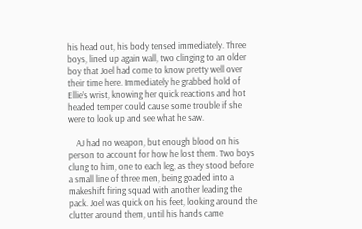his head out, his body tensed immediately. Three boys, lined up again wall, two clinging to an older boy that Joel had come to know pretty well over their time here. Immediately he grabbed hold of Ellie’s wrist, knowing her quick reactions and hot headed temper could cause some trouble if she were to look up and see what he saw.

    AJ had no weapon, but enough blood on his person to account for how he lost them. Two boys clung to him, one to each leg, as they stood before a small line of three men, being goaded into a makeshift firing squad with another leading the pack. Joel was quick on his feet, looking around the clutter around them, until his hands came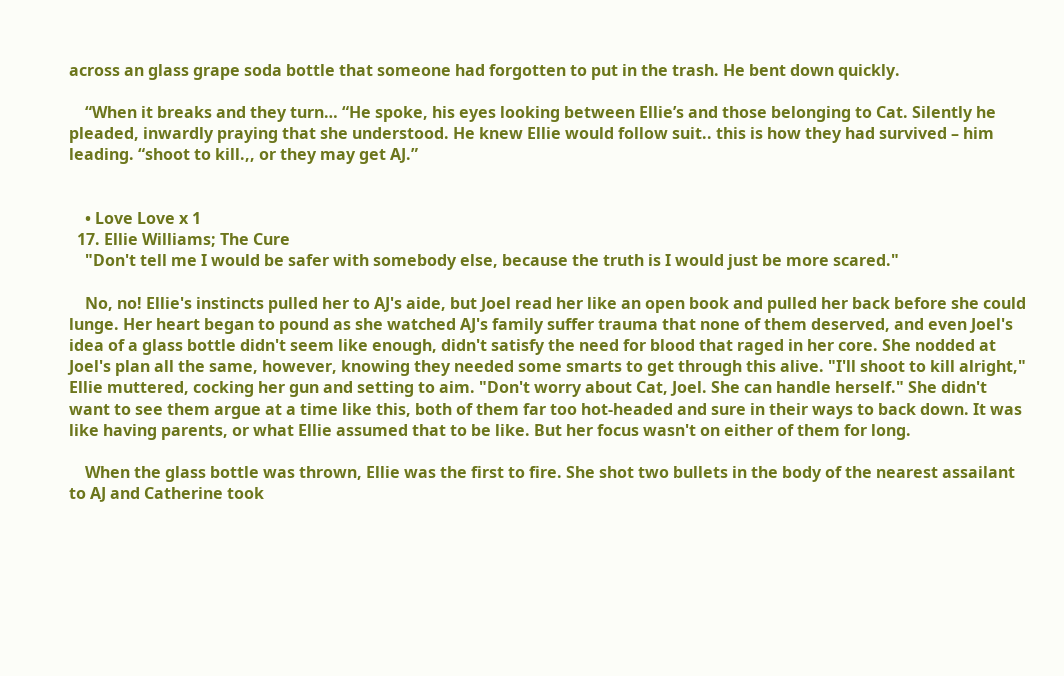across an glass grape soda bottle that someone had forgotten to put in the trash. He bent down quickly.

    “When it breaks and they turn… “He spoke, his eyes looking between Ellie’s and those belonging to Cat. Silently he pleaded, inwardly praying that she understood. He knew Ellie would follow suit.. this is how they had survived – him leading. “shoot to kill.,, or they may get AJ.”


    • Love Love x 1
  17. Ellie Williams; The Cure
    "Don't tell me I would be safer with somebody else, because the truth is I would just be more scared."

    No, no! Ellie's instincts pulled her to AJ's aide, but Joel read her like an open book and pulled her back before she could lunge. Her heart began to pound as she watched AJ's family suffer trauma that none of them deserved, and even Joel's idea of a glass bottle didn't seem like enough, didn't satisfy the need for blood that raged in her core. She nodded at Joel's plan all the same, however, knowing they needed some smarts to get through this alive. "I'll shoot to kill alright," Ellie muttered, cocking her gun and setting to aim. "Don't worry about Cat, Joel. She can handle herself." She didn't want to see them argue at a time like this, both of them far too hot-headed and sure in their ways to back down. It was like having parents, or what Ellie assumed that to be like. But her focus wasn't on either of them for long.

    When the glass bottle was thrown, Ellie was the first to fire. She shot two bullets in the body of the nearest assailant to AJ and Catherine took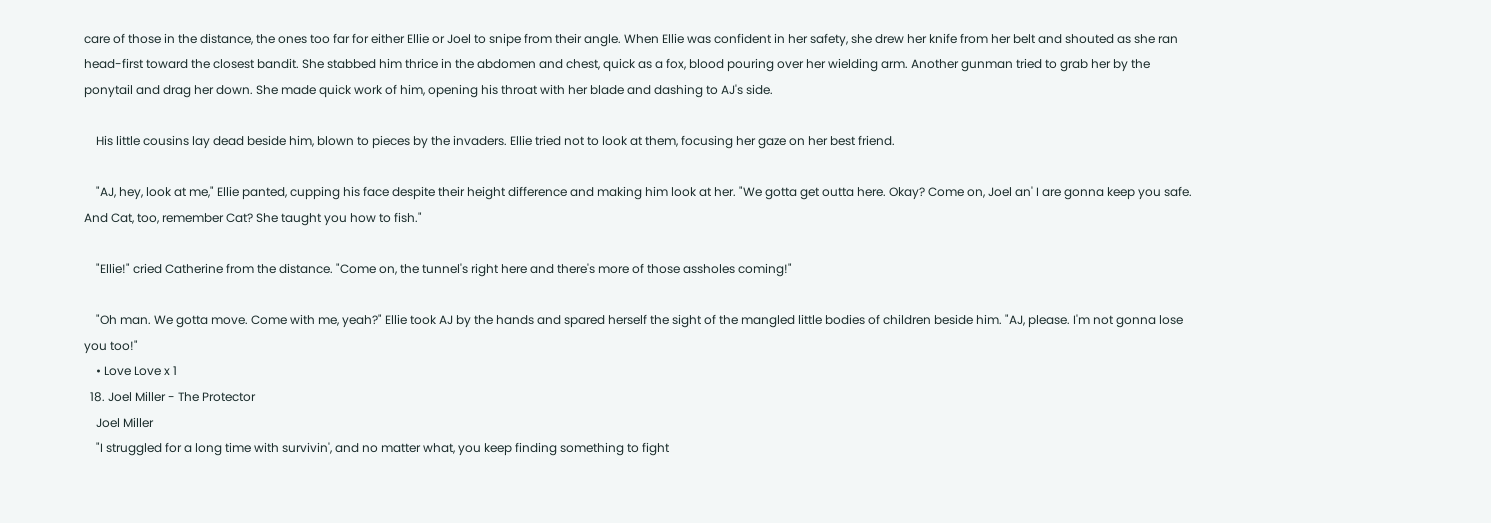care of those in the distance, the ones too far for either Ellie or Joel to snipe from their angle. When Ellie was confident in her safety, she drew her knife from her belt and shouted as she ran head-first toward the closest bandit. She stabbed him thrice in the abdomen and chest, quick as a fox, blood pouring over her wielding arm. Another gunman tried to grab her by the ponytail and drag her down. She made quick work of him, opening his throat with her blade and dashing to AJ's side.

    His little cousins lay dead beside him, blown to pieces by the invaders. Ellie tried not to look at them, focusing her gaze on her best friend.

    "AJ, hey, look at me," Ellie panted, cupping his face despite their height difference and making him look at her. "We gotta get outta here. Okay? Come on, Joel an' I are gonna keep you safe. And Cat, too, remember Cat? She taught you how to fish."

    "Ellie!" cried Catherine from the distance. "Come on, the tunnel's right here and there's more of those assholes coming!"

    "Oh man. We gotta move. Come with me, yeah?" Ellie took AJ by the hands and spared herself the sight of the mangled little bodies of children beside him. "AJ, please. I'm not gonna lose you too!"
    • Love Love x 1
  18. Joel Miller - The Protector
    Joel Miller
    "I struggled for a long time with survivin', and no matter what, you keep finding something to fight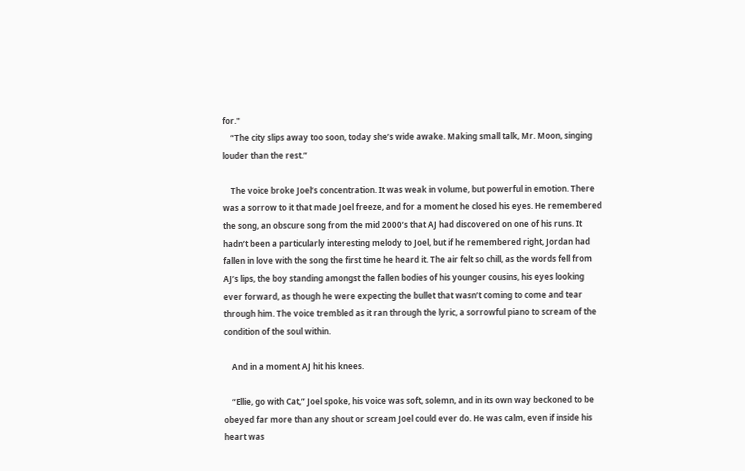for."
    “The city slips away too soon, today she’s wide awake. Making small talk, Mr. Moon, singing louder than the rest.”

    The voice broke Joel’s concentration. It was weak in volume, but powerful in emotion. There was a sorrow to it that made Joel freeze, and for a moment he closed his eyes. He remembered the song, an obscure song from the mid 2000’s that AJ had discovered on one of his runs. It hadn’t been a particularly interesting melody to Joel, but if he remembered right, Jordan had fallen in love with the song the first time he heard it. The air felt so chill, as the words fell from AJ’s lips, the boy standing amongst the fallen bodies of his younger cousins, his eyes looking ever forward, as though he were expecting the bullet that wasn’t coming to come and tear through him. The voice trembled as it ran through the lyric, a sorrowful piano to scream of the condition of the soul within.

    And in a moment AJ hit his knees.

    “Ellie, go with Cat,” Joel spoke, his voice was soft, solemn, and in its own way beckoned to be obeyed far more than any shout or scream Joel could ever do. He was calm, even if inside his heart was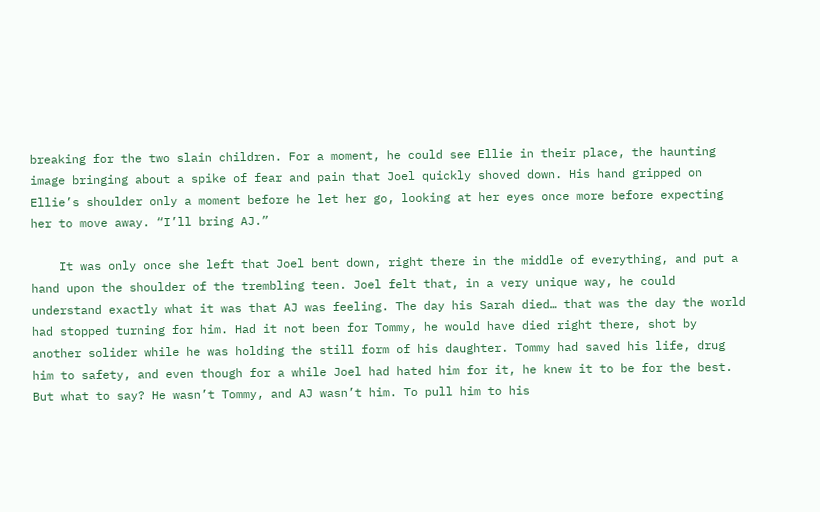breaking for the two slain children. For a moment, he could see Ellie in their place, the haunting image bringing about a spike of fear and pain that Joel quickly shoved down. His hand gripped on Ellie’s shoulder only a moment before he let her go, looking at her eyes once more before expecting her to move away. “I’ll bring AJ.”

    It was only once she left that Joel bent down, right there in the middle of everything, and put a hand upon the shoulder of the trembling teen. Joel felt that, in a very unique way, he could understand exactly what it was that AJ was feeling. The day his Sarah died… that was the day the world had stopped turning for him. Had it not been for Tommy, he would have died right there, shot by another solider while he was holding the still form of his daughter. Tommy had saved his life, drug him to safety, and even though for a while Joel had hated him for it, he knew it to be for the best. But what to say? He wasn’t Tommy, and AJ wasn’t him. To pull him to his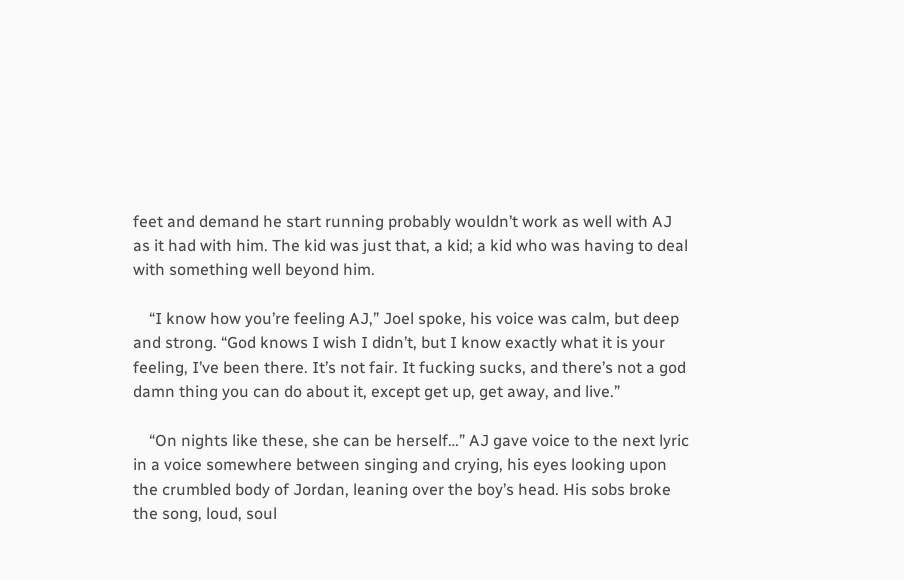feet and demand he start running probably wouldn’t work as well with AJ as it had with him. The kid was just that, a kid; a kid who was having to deal with something well beyond him.

    “I know how you’re feeling AJ,” Joel spoke, his voice was calm, but deep and strong. “God knows I wish I didn’t, but I know exactly what it is your feeling, I’ve been there. It’s not fair. It fucking sucks, and there’s not a god damn thing you can do about it, except get up, get away, and live.”

    “On nights like these, she can be herself…” AJ gave voice to the next lyric in a voice somewhere between singing and crying, his eyes looking upon the crumbled body of Jordan, leaning over the boy’s head. His sobs broke the song, loud, soul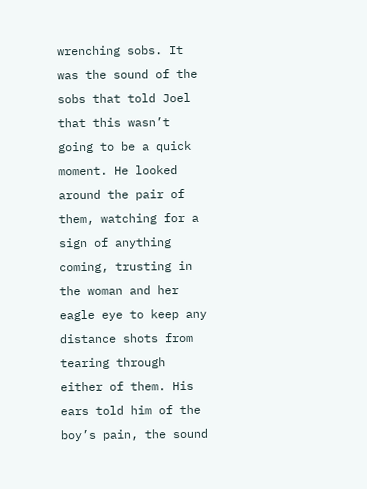wrenching sobs. It was the sound of the sobs that told Joel that this wasn’t going to be a quick moment. He looked around the pair of them, watching for a sign of anything coming, trusting in the woman and her eagle eye to keep any distance shots from tearing through either of them. His ears told him of the boy’s pain, the sound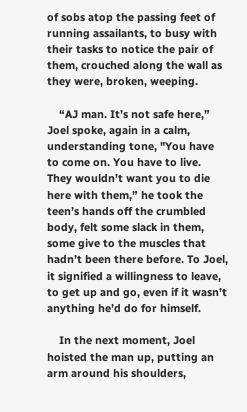of sobs atop the passing feet of running assailants, to busy with their tasks to notice the pair of them, crouched along the wall as they were, broken, weeping.

    “AJ man. It’s not safe here,” Joel spoke, again in a calm, understanding tone, "You have to come on. You have to live. They wouldn’t want you to die here with them,” he took the teen’s hands off the crumbled body, felt some slack in them, some give to the muscles that hadn’t been there before. To Joel, it signified a willingness to leave, to get up and go, even if it wasn’t anything he’d do for himself.

    In the next moment, Joel hoisted the man up, putting an arm around his shoulders,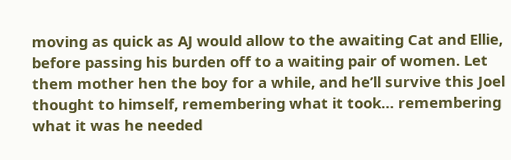moving as quick as AJ would allow to the awaiting Cat and Ellie, before passing his burden off to a waiting pair of women. Let them mother hen the boy for a while, and he’ll survive this Joel thought to himself, remembering what it took… remembering what it was he needed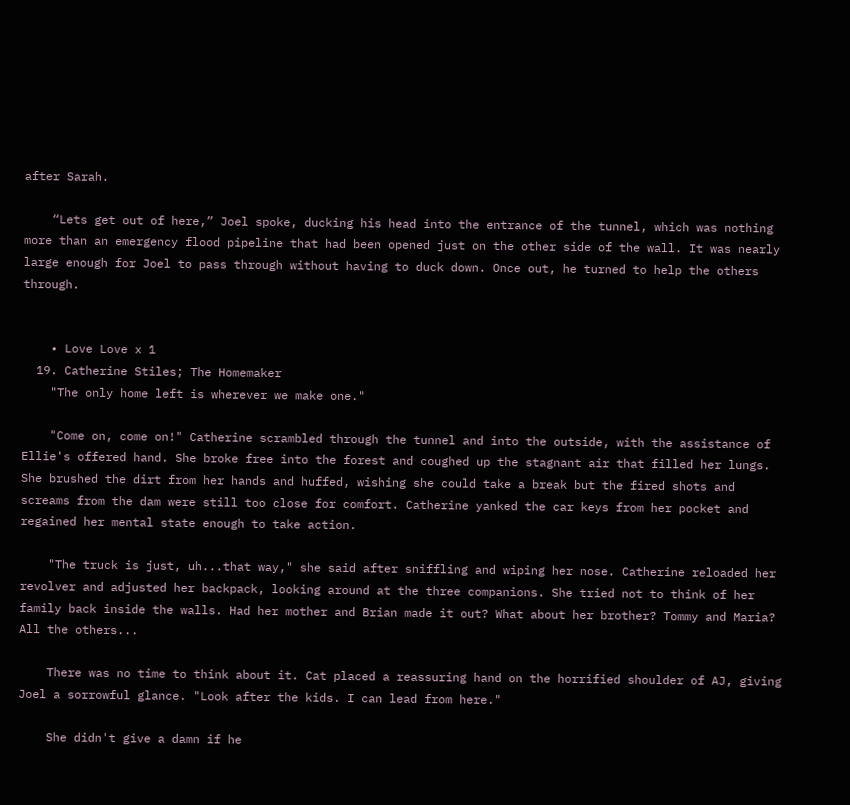after Sarah.

    “Lets get out of here,” Joel spoke, ducking his head into the entrance of the tunnel, which was nothing more than an emergency flood pipeline that had been opened just on the other side of the wall. It was nearly large enough for Joel to pass through without having to duck down. Once out, he turned to help the others through.


    • Love Love x 1
  19. Catherine Stiles; The Homemaker
    "The only home left is wherever we make one."

    "Come on, come on!" Catherine scrambled through the tunnel and into the outside, with the assistance of Ellie's offered hand. She broke free into the forest and coughed up the stagnant air that filled her lungs. She brushed the dirt from her hands and huffed, wishing she could take a break but the fired shots and screams from the dam were still too close for comfort. Catherine yanked the car keys from her pocket and regained her mental state enough to take action.

    "The truck is just, uh...that way," she said after sniffling and wiping her nose. Catherine reloaded her revolver and adjusted her backpack, looking around at the three companions. She tried not to think of her family back inside the walls. Had her mother and Brian made it out? What about her brother? Tommy and Maria? All the others...

    There was no time to think about it. Cat placed a reassuring hand on the horrified shoulder of AJ, giving Joel a sorrowful glance. "Look after the kids. I can lead from here."

    She didn't give a damn if he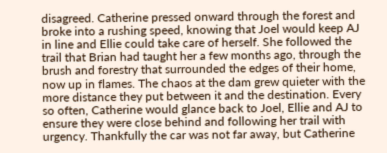disagreed. Catherine pressed onward through the forest and broke into a rushing speed, knowing that Joel would keep AJ in line and Ellie could take care of herself. She followed the trail that Brian had taught her a few months ago, through the brush and forestry that surrounded the edges of their home, now up in flames. The chaos at the dam grew quieter with the more distance they put between it and the destination. Every so often, Catherine would glance back to Joel, Ellie and AJ to ensure they were close behind and following her trail with urgency. Thankfully the car was not far away, but Catherine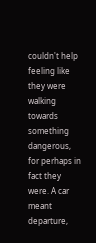couldn't help feeling like they were walking towards something dangerous, for perhaps in fact they were. A car meant departure,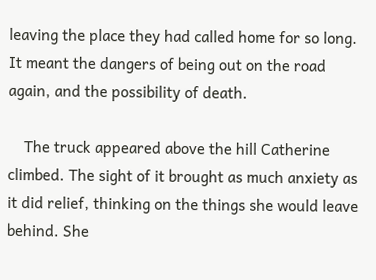leaving the place they had called home for so long. It meant the dangers of being out on the road again, and the possibility of death.

    The truck appeared above the hill Catherine climbed. The sight of it brought as much anxiety as it did relief, thinking on the things she would leave behind. She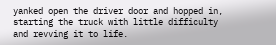yanked open the driver door and hopped in, starting the truck with little difficulty and revving it to life.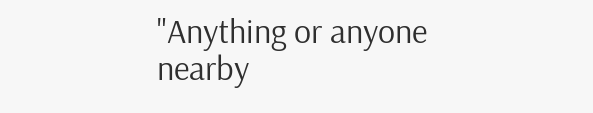"Anything or anyone nearby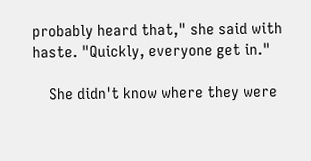probably heard that," she said with haste. "Quickly, everyone get in."

    She didn't know where they were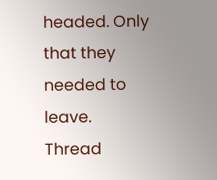headed. Only that they needed to leave.
Thread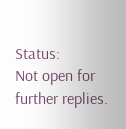Status:
Not open for further replies.